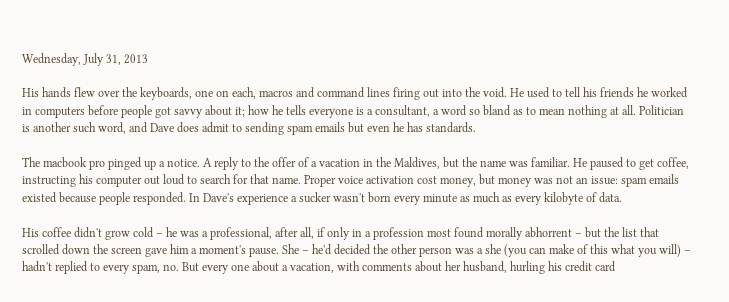Wednesday, July 31, 2013

His hands flew over the keyboards, one on each, macros and command lines firing out into the void. He used to tell his friends he worked in computers before people got savvy about it; how he tells everyone is a consultant, a word so bland as to mean nothing at all. Politician is another such word, and Dave does admit to sending spam emails but even he has standards.

The macbook pro pinged up a notice. A reply to the offer of a vacation in the Maldives, but the name was familiar. He paused to get coffee, instructing his computer out loud to search for that name. Proper voice activation cost money, but money was not an issue: spam emails existed because people responded. In Dave's experience a sucker wasn't born every minute as much as every kilobyte of data.

His coffee didn't grow cold – he was a professional, after all, if only in a profession most found morally abhorrent – but the list that scrolled down the screen gave him a moment's pause. She – he'd decided the other person was a she (you can make of this what you will) – hadn't replied to every spam, no. But every one about a vacation, with comments about her husband, hurling his credit card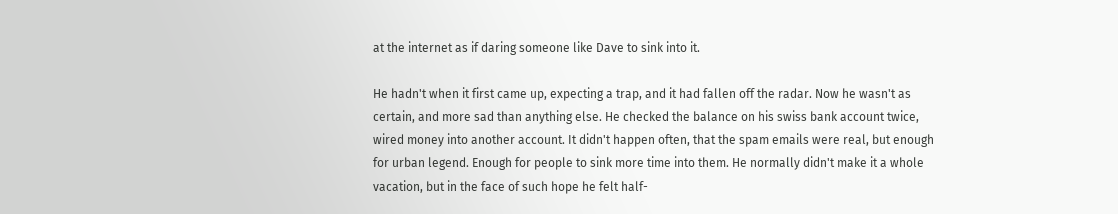at the internet as if daring someone like Dave to sink into it.

He hadn't when it first came up, expecting a trap, and it had fallen off the radar. Now he wasn't as certain, and more sad than anything else. He checked the balance on his swiss bank account twice, wired money into another account. It didn't happen often, that the spam emails were real, but enough for urban legend. Enough for people to sink more time into them. He normally didn't make it a whole vacation, but in the face of such hope he felt half-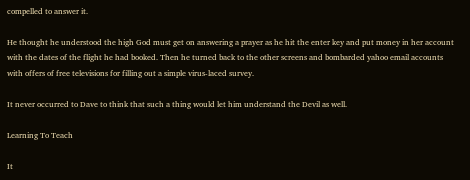compelled to answer it.

He thought he understood the high God must get on answering a prayer as he hit the enter key and put money in her account with the dates of the flight he had booked. Then he turned back to the other screens and bombarded yahoo email accounts with offers of free televisions for filling out a simple virus-laced survey.

It never occurred to Dave to think that such a thing would let him understand the Devil as well.

Learning To Teach

It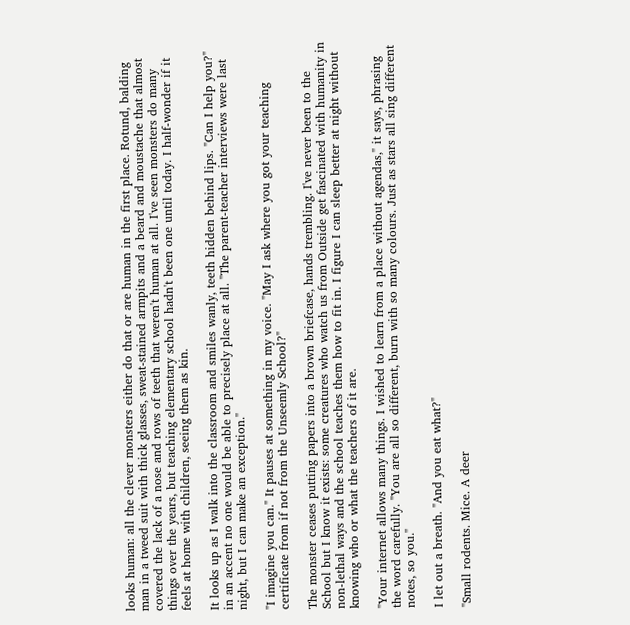looks human: all the clever monsters either do that or are human in the first place. Rotund, balding man in a tweed suit with thick glasses, sweat-stained armpits and a beard and moustache that almost covered the lack of a nose and rows of teeth that weren't human at all. I've seen monsters do many things over the years, but teaching elementary school hadn't been one until today. I half-wonder if it feels at home with children, seeing them as kin.

It looks up as I walk into the classroom and smiles wanly, teeth hidden behind lips. "Can I help you?" in an accent no one would be able to precisely place at all. "The parent-teacher interviews were last night, but I can make an exception."

"I imagine you can." It pauses at something in my voice. "May I ask where you got your teaching certificate from if not from the Unseemly School?"

The monster ceases putting papers into a brown briefcase, hands trembling. I've never been to the School but I know it exists: some creatures who watch us from Outside get fascinated with humanity in non-lethal ways and the school teaches them how to fit in. I figure I can sleep better at night without knowing who or what the teachers of it are.

"Your internet allows many things. I wished to learn from a place without agendas," it says, phrasing the word carefully. "You are all so different, burn with so many colours. Just as stars all sing different notes, so you."

I let out a breath. "And you eat what?"

"Small rodents. Mice. A deer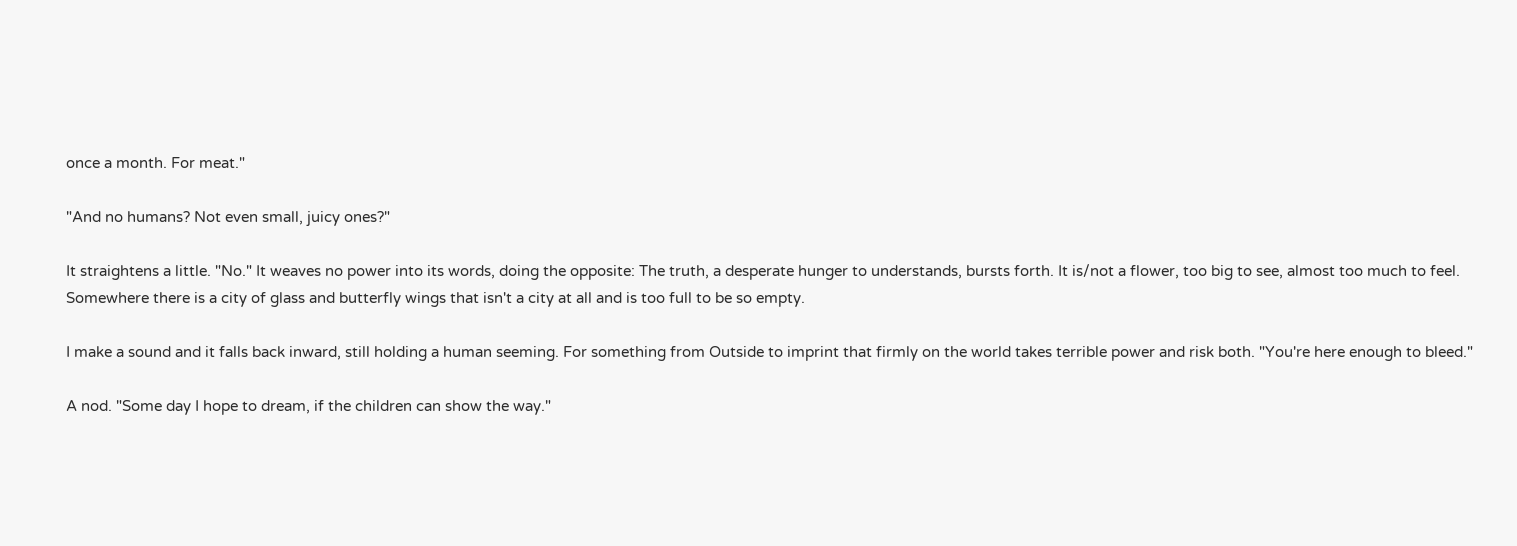once a month. For meat."

"And no humans? Not even small, juicy ones?"

It straightens a little. "No." It weaves no power into its words, doing the opposite: The truth, a desperate hunger to understands, bursts forth. It is/not a flower, too big to see, almost too much to feel. Somewhere there is a city of glass and butterfly wings that isn't a city at all and is too full to be so empty.

I make a sound and it falls back inward, still holding a human seeming. For something from Outside to imprint that firmly on the world takes terrible power and risk both. "You're here enough to bleed."

A nod. "Some day I hope to dream, if the children can show the way."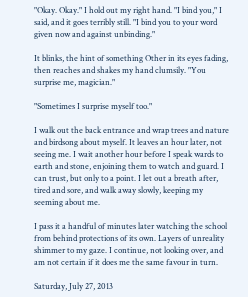"Okay. Okay." I hold out my right hand. "I bind you," I said, and it goes terribly still. "I bind you to your word given now and against unbinding."

It blinks, the hint of something Other in its eyes fading, then reaches and shakes my hand clumsily. "You surprise me, magician."

"Sometimes I surprise myself too."

I walk out the back entrance and wrap trees and nature and birdsong about myself. It leaves an hour later, not seeing me. I wait another hour before I speak wards to earth and stone, enjoining them to watch and guard. I can trust, but only to a point. I let out a breath after, tired and sore, and walk away slowly, keeping my seeming about me.

I pass it a handful of minutes later watching the school from behind protections of its own. Layers of unreality shimmer to my gaze. I continue, not looking over, and am not certain if it does me the same favour in turn.

Saturday, July 27, 2013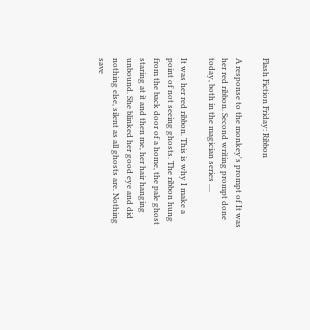Flash Fiction Friday: Ribbon

A response to the monkey's prompt of It was her red ribbon. Second writing prompt done today, both in the magician series ....

It was her red ribbon. This is why I make a point of not seeing ghosts. The ribbon hung from the back door of a home, the pale ghost staring at it and then me, her hair hanging unbound. She blinked her good eye and did nothing else, silent as all ghosts are. Nothing save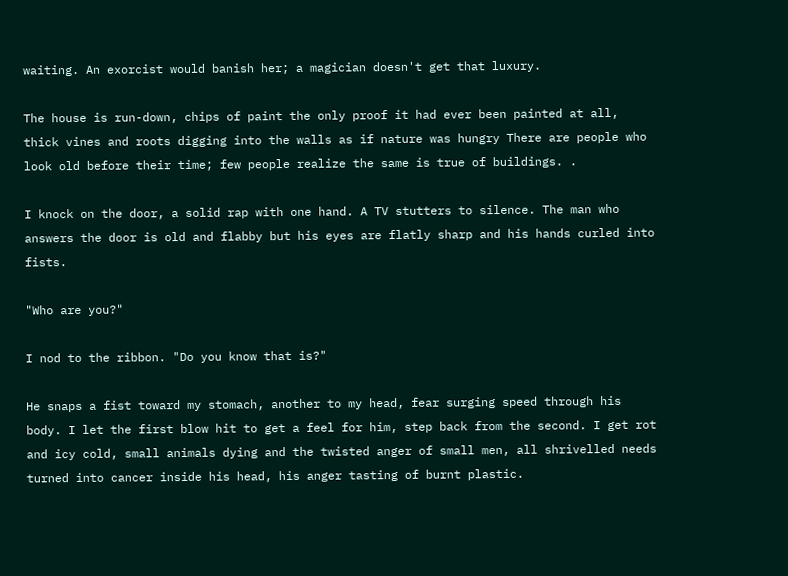waiting. An exorcist would banish her; a magician doesn't get that luxury.

The house is run-down, chips of paint the only proof it had ever been painted at all, thick vines and roots digging into the walls as if nature was hungry There are people who look old before their time; few people realize the same is true of buildings. .

I knock on the door, a solid rap with one hand. A TV stutters to silence. The man who answers the door is old and flabby but his eyes are flatly sharp and his hands curled into fists.

"Who are you?"

I nod to the ribbon. "Do you know that is?"

He snaps a fist toward my stomach, another to my head, fear surging speed through his body. I let the first blow hit to get a feel for him, step back from the second. I get rot and icy cold, small animals dying and the twisted anger of small men, all shrivelled needs turned into cancer inside his head, his anger tasting of burnt plastic.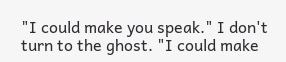"I could make you speak." I don't turn to the ghost. "I could make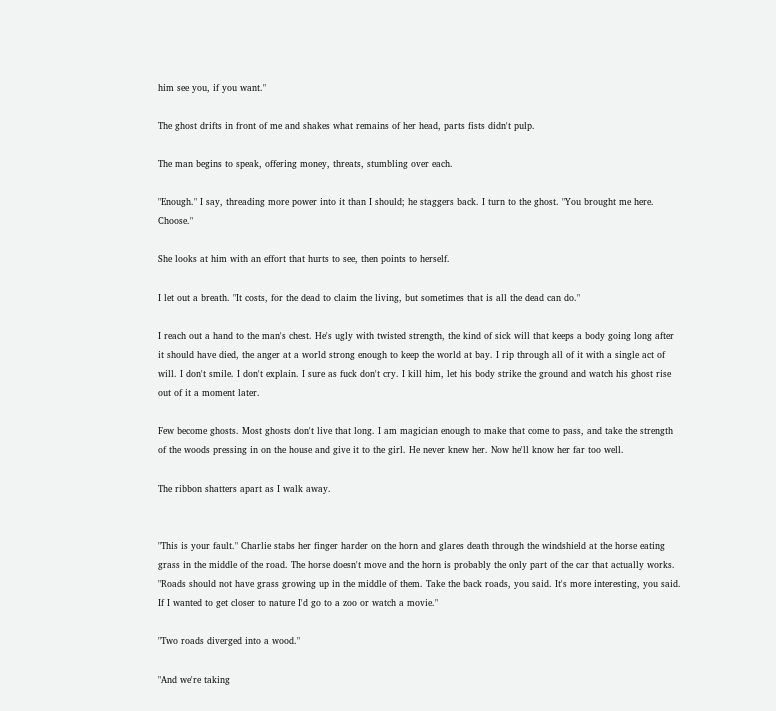him see you, if you want."

The ghost drifts in front of me and shakes what remains of her head, parts fists didn't pulp.

The man begins to speak, offering money, threats, stumbling over each.

"Enough." I say, threading more power into it than I should; he staggers back. I turn to the ghost. "You brought me here. Choose."

She looks at him with an effort that hurts to see, then points to herself.

I let out a breath. "It costs, for the dead to claim the living, but sometimes that is all the dead can do."

I reach out a hand to the man's chest. He's ugly with twisted strength, the kind of sick will that keeps a body going long after it should have died, the anger at a world strong enough to keep the world at bay. I rip through all of it with a single act of will. I don't smile. I don't explain. I sure as fuck don't cry. I kill him, let his body strike the ground and watch his ghost rise out of it a moment later.

Few become ghosts. Most ghosts don't live that long. I am magician enough to make that come to pass, and take the strength of the woods pressing in on the house and give it to the girl. He never knew her. Now he'll know her far too well.

The ribbon shatters apart as I walk away.


"This is your fault." Charlie stabs her finger harder on the horn and glares death through the windshield at the horse eating grass in the middle of the road. The horse doesn't move and the horn is probably the only part of the car that actually works. "Roads should not have grass growing up in the middle of them. Take the back roads, you said. It's more interesting, you said. If I wanted to get closer to nature I'd go to a zoo or watch a movie."

"Two roads diverged into a wood."

"And we're taking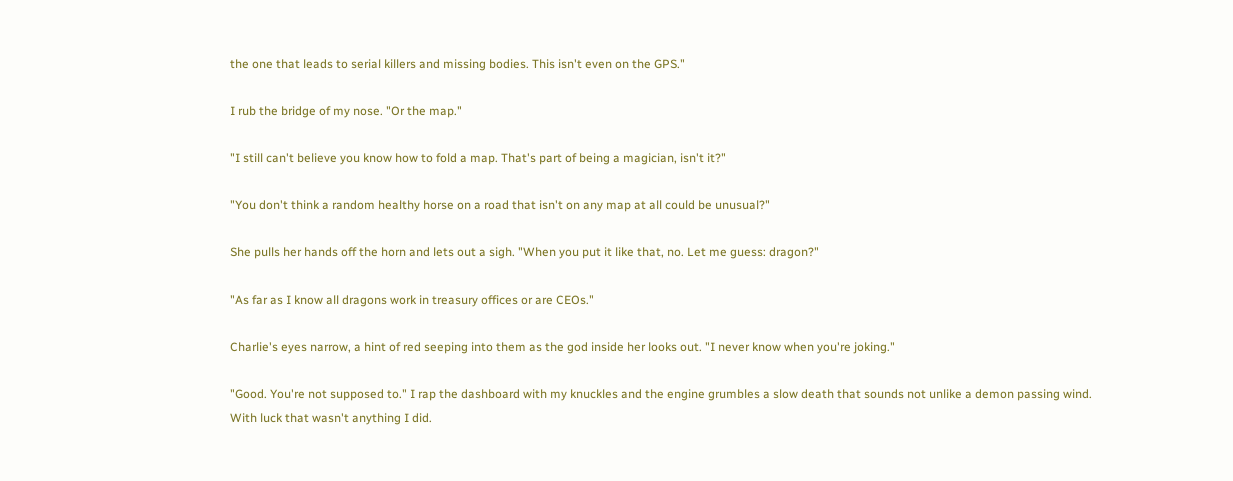the one that leads to serial killers and missing bodies. This isn't even on the GPS."

I rub the bridge of my nose. "Or the map."

"I still can't believe you know how to fold a map. That's part of being a magician, isn't it?"

"You don't think a random healthy horse on a road that isn't on any map at all could be unusual?"

She pulls her hands off the horn and lets out a sigh. "When you put it like that, no. Let me guess: dragon?"

"As far as I know all dragons work in treasury offices or are CEOs."

Charlie's eyes narrow, a hint of red seeping into them as the god inside her looks out. "I never know when you're joking."

"Good. You're not supposed to." I rap the dashboard with my knuckles and the engine grumbles a slow death that sounds not unlike a demon passing wind. With luck that wasn't anything I did.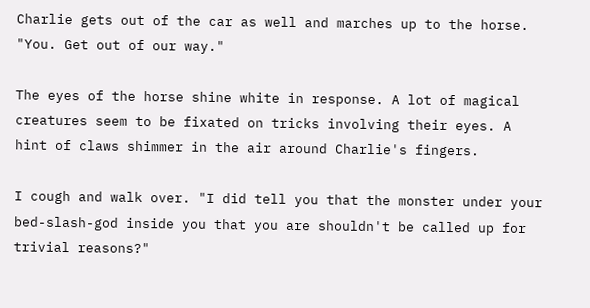Charlie gets out of the car as well and marches up to the horse. "You. Get out of our way."

The eyes of the horse shine white in response. A lot of magical creatures seem to be fixated on tricks involving their eyes. A hint of claws shimmer in the air around Charlie's fingers.

I cough and walk over. "I did tell you that the monster under your bed-slash-god inside you that you are shouldn't be called up for trivial reasons?"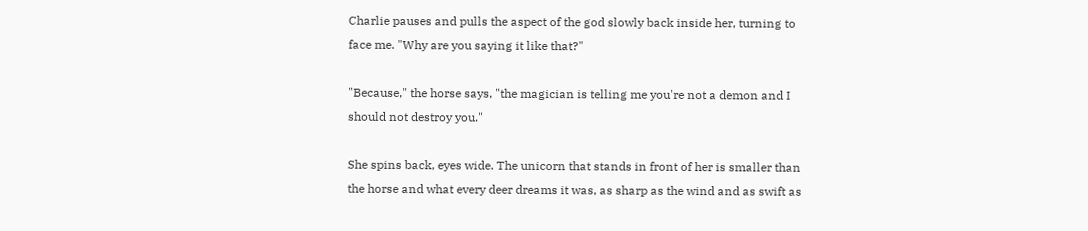Charlie pauses and pulls the aspect of the god slowly back inside her, turning to face me. "Why are you saying it like that?"

"Because," the horse says, "the magician is telling me you're not a demon and I should not destroy you."

She spins back, eyes wide. The unicorn that stands in front of her is smaller than the horse and what every deer dreams it was, as sharp as the wind and as swift as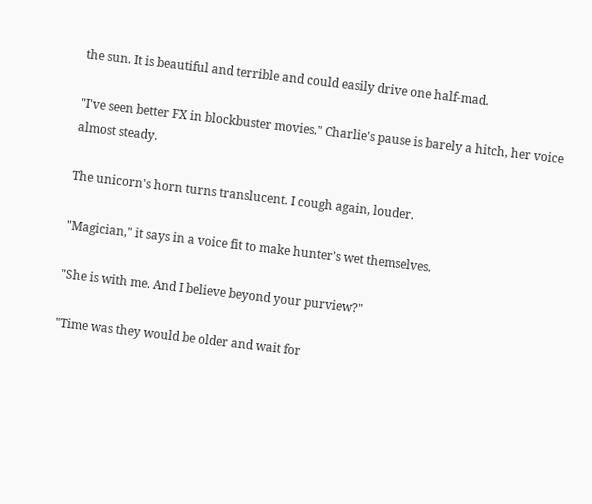the sun. It is beautiful and terrible and could easily drive one half-mad.

"I've seen better FX in blockbuster movies." Charlie's pause is barely a hitch, her voice almost steady.

The unicorn's horn turns translucent. I cough again, louder.

"Magician," it says in a voice fit to make hunter's wet themselves.

"She is with me. And I believe beyond your purview?"

"Time was they would be older and wait for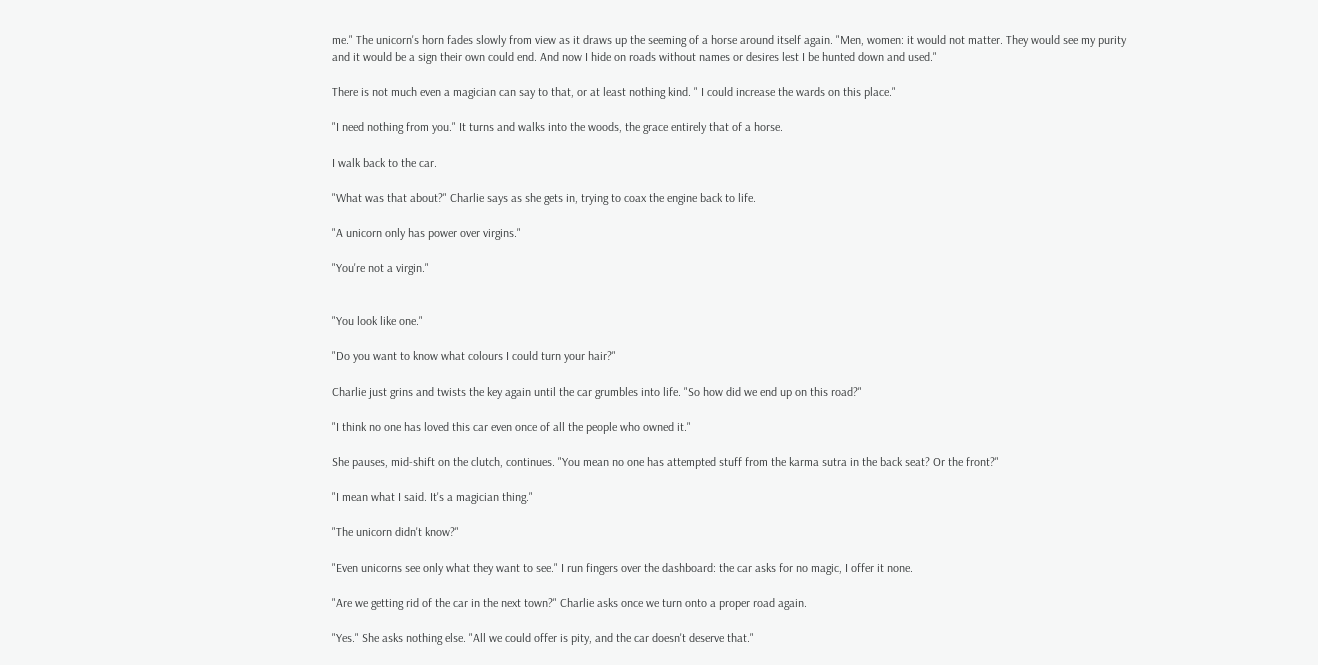me." The unicorn's horn fades slowly from view as it draws up the seeming of a horse around itself again. "Men, women: it would not matter. They would see my purity and it would be a sign their own could end. And now I hide on roads without names or desires lest I be hunted down and used."

There is not much even a magician can say to that, or at least nothing kind. " I could increase the wards on this place."

"I need nothing from you." It turns and walks into the woods, the grace entirely that of a horse.

I walk back to the car.

"What was that about?" Charlie says as she gets in, trying to coax the engine back to life.

"A unicorn only has power over virgins."

"You're not a virgin."


"You look like one."

"Do you want to know what colours I could turn your hair?"

Charlie just grins and twists the key again until the car grumbles into life. "So how did we end up on this road?"

"I think no one has loved this car even once of all the people who owned it."

She pauses, mid-shift on the clutch, continues. "You mean no one has attempted stuff from the karma sutra in the back seat? Or the front?"

"I mean what I said. It's a magician thing."

"The unicorn didn't know?"

"Even unicorns see only what they want to see." I run fingers over the dashboard: the car asks for no magic, I offer it none.

"Are we getting rid of the car in the next town?" Charlie asks once we turn onto a proper road again.

"Yes." She asks nothing else. "All we could offer is pity, and the car doesn't deserve that."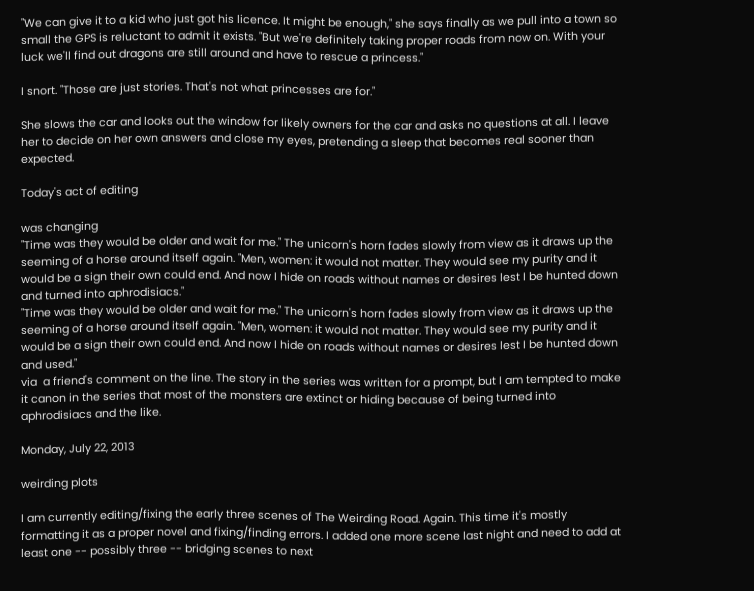"We can give it to a kid who just got his licence. It might be enough," she says finally as we pull into a town so small the GPS is reluctant to admit it exists. "But we're definitely taking proper roads from now on. With your luck we'll find out dragons are still around and have to rescue a princess."

I snort. "Those are just stories. That's not what princesses are for."

She slows the car and looks out the window for likely owners for the car and asks no questions at all. I leave her to decide on her own answers and close my eyes, pretending a sleep that becomes real sooner than expected.

Today's act of editing

was changing
"Time was they would be older and wait for me." The unicorn's horn fades slowly from view as it draws up the seeming of a horse around itself again. "Men, women: it would not matter. They would see my purity and it would be a sign their own could end. And now I hide on roads without names or desires lest I be hunted down and turned into aphrodisiacs."
"Time was they would be older and wait for me." The unicorn's horn fades slowly from view as it draws up the seeming of a horse around itself again. "Men, women: it would not matter. They would see my purity and it would be a sign their own could end. And now I hide on roads without names or desires lest I be hunted down and used."
via  a friend's comment on the line. The story in the series was written for a prompt, but I am tempted to make it canon in the series that most of the monsters are extinct or hiding because of being turned into aphrodisiacs and the like.

Monday, July 22, 2013

weirding plots

I am currently editing/fixing the early three scenes of The Weirding Road. Again. This time it's mostly formatting it as a proper novel and fixing/finding errors. I added one more scene last night and need to add at least one -- possibly three -- bridging scenes to next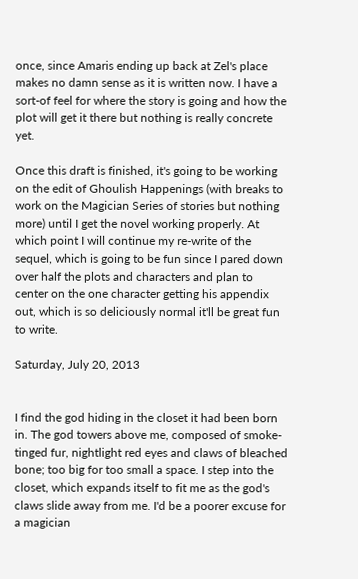once, since Amaris ending up back at Zel's place makes no damn sense as it is written now. I have a sort-of feel for where the story is going and how the plot will get it there but nothing is really concrete yet.

Once this draft is finished, it's going to be working on the edit of Ghoulish Happenings (with breaks to work on the Magician Series of stories but nothing more) until I get the novel working properly. At which point I will continue my re-write of the sequel, which is going to be fun since I pared down over half the plots and characters and plan to center on the one character getting his appendix out, which is so deliciously normal it'll be great fun to write.

Saturday, July 20, 2013


I find the god hiding in the closet it had been born in. The god towers above me, composed of smoke-tinged fur, nightlight red eyes and claws of bleached bone; too big for too small a space. I step into the closet, which expands itself to fit me as the god's claws slide away from me. I'd be a poorer excuse for a magician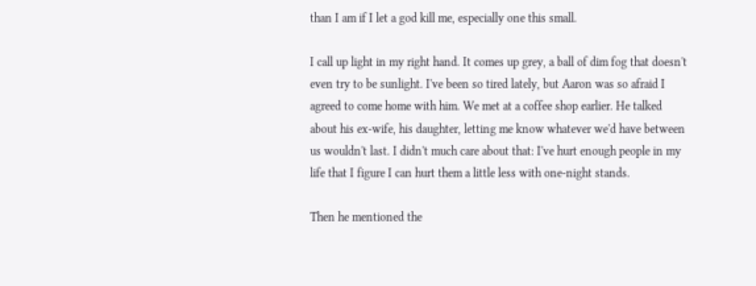than I am if I let a god kill me, especially one this small.

I call up light in my right hand. It comes up grey, a ball of dim fog that doesn't even try to be sunlight. I've been so tired lately, but Aaron was so afraid I agreed to come home with him. We met at a coffee shop earlier. He talked about his ex-wife, his daughter, letting me know whatever we'd have between us wouldn't last. I didn't much care about that: I've hurt enough people in my life that I figure I can hurt them a little less with one-night stands.

Then he mentioned the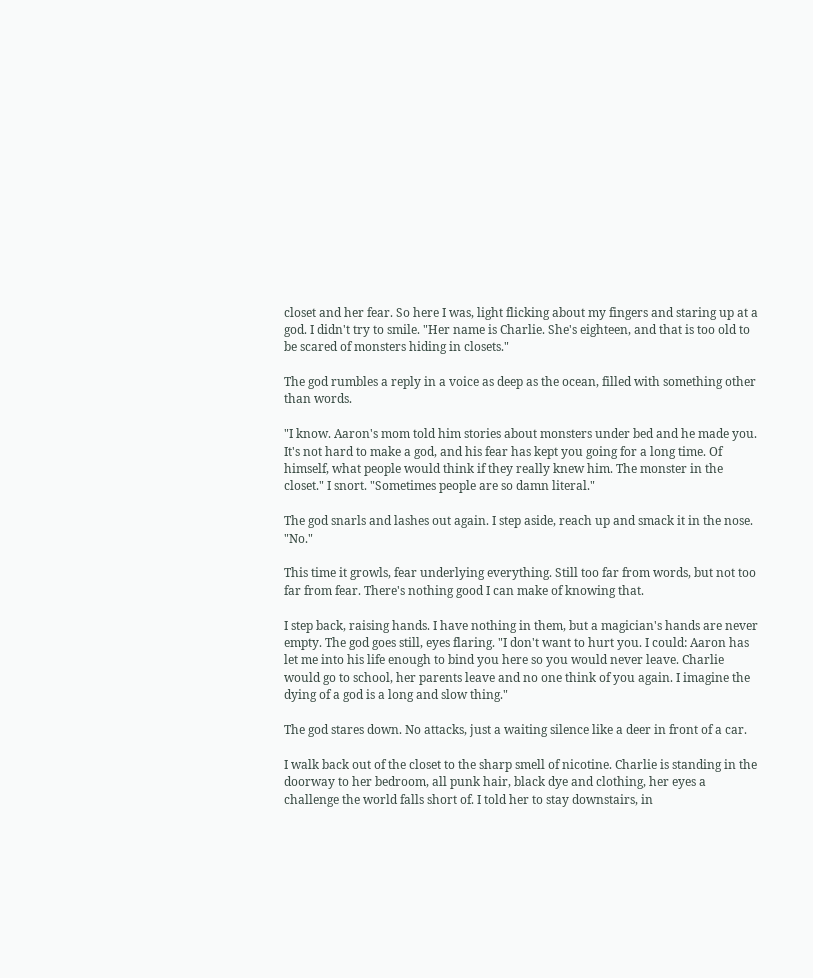closet and her fear. So here I was, light flicking about my fingers and staring up at a god. I didn't try to smile. "Her name is Charlie. She's eighteen, and that is too old to be scared of monsters hiding in closets."

The god rumbles a reply in a voice as deep as the ocean, filled with something other than words.

"I know. Aaron's mom told him stories about monsters under bed and he made you. It's not hard to make a god, and his fear has kept you going for a long time. Of himself, what people would think if they really knew him. The monster in the closet." I snort. "Sometimes people are so damn literal."

The god snarls and lashes out again. I step aside, reach up and smack it in the nose. "No."

This time it growls, fear underlying everything. Still too far from words, but not too far from fear. There's nothing good I can make of knowing that.

I step back, raising hands. I have nothing in them, but a magician's hands are never empty. The god goes still, eyes flaring. "I don't want to hurt you. I could: Aaron has let me into his life enough to bind you here so you would never leave. Charlie would go to school, her parents leave and no one think of you again. I imagine the dying of a god is a long and slow thing."

The god stares down. No attacks, just a waiting silence like a deer in front of a car.

I walk back out of the closet to the sharp smell of nicotine. Charlie is standing in the doorway to her bedroom, all punk hair, black dye and clothing, her eyes a challenge the world falls short of. I told her to stay downstairs, in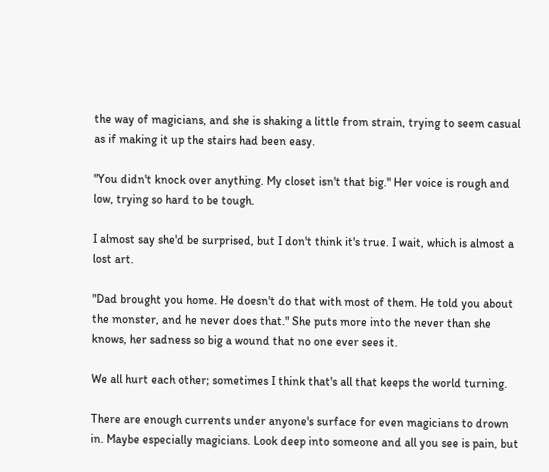the way of magicians, and she is shaking a little from strain, trying to seem casual as if making it up the stairs had been easy.

"You didn't knock over anything. My closet isn't that big." Her voice is rough and low, trying so hard to be tough.

I almost say she'd be surprised, but I don't think it's true. I wait, which is almost a lost art.

"Dad brought you home. He doesn't do that with most of them. He told you about the monster, and he never does that." She puts more into the never than she knows, her sadness so big a wound that no one ever sees it.

We all hurt each other; sometimes I think that's all that keeps the world turning.

There are enough currents under anyone's surface for even magicians to drown in. Maybe especially magicians. Look deep into someone and all you see is pain, but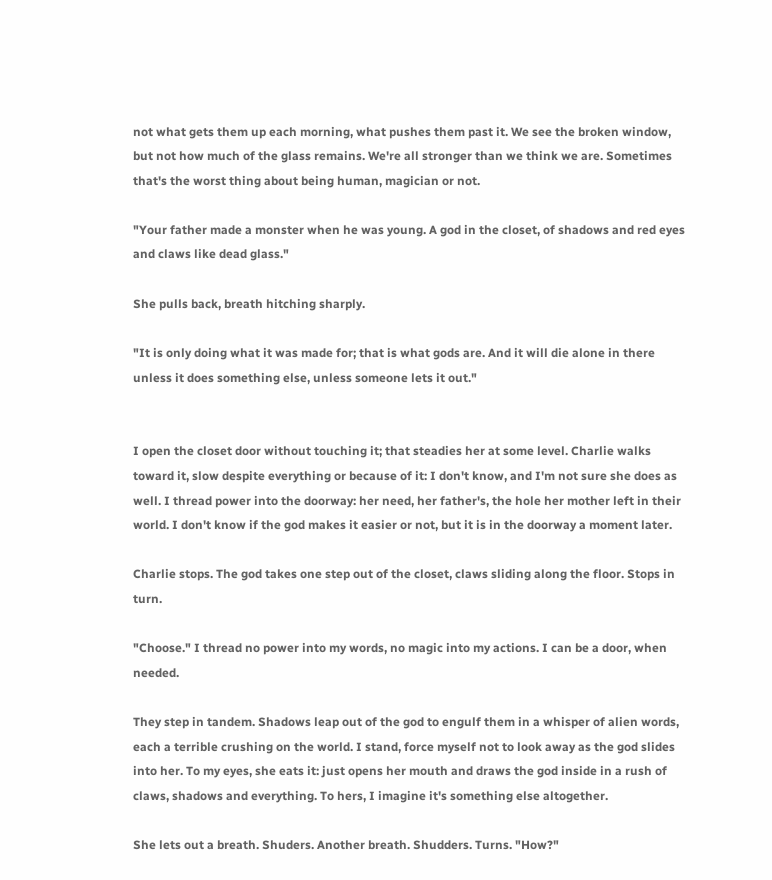not what gets them up each morning, what pushes them past it. We see the broken window, but not how much of the glass remains. We're all stronger than we think we are. Sometimes that's the worst thing about being human, magician or not.

"Your father made a monster when he was young. A god in the closet, of shadows and red eyes and claws like dead glass."

She pulls back, breath hitching sharply.

"It is only doing what it was made for; that is what gods are. And it will die alone in there unless it does something else, unless someone lets it out."


I open the closet door without touching it; that steadies her at some level. Charlie walks toward it, slow despite everything or because of it: I don't know, and I'm not sure she does as well. I thread power into the doorway: her need, her father's, the hole her mother left in their world. I don't know if the god makes it easier or not, but it is in the doorway a moment later.

Charlie stops. The god takes one step out of the closet, claws sliding along the floor. Stops in turn.

"Choose." I thread no power into my words, no magic into my actions. I can be a door, when needed.

They step in tandem. Shadows leap out of the god to engulf them in a whisper of alien words, each a terrible crushing on the world. I stand, force myself not to look away as the god slides into her. To my eyes, she eats it: just opens her mouth and draws the god inside in a rush of claws, shadows and everything. To hers, I imagine it's something else altogether.

She lets out a breath. Shuders. Another breath. Shudders. Turns. "How?"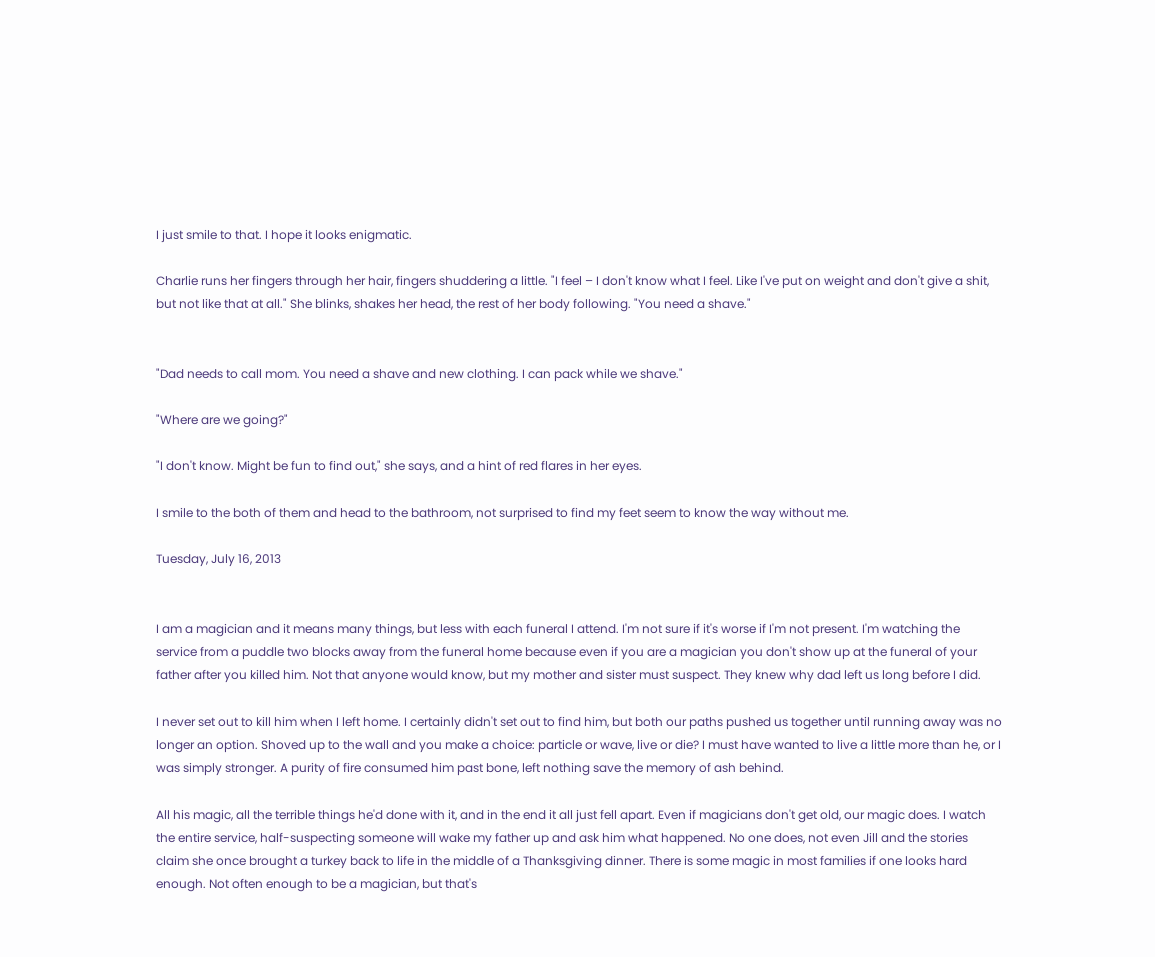I just smile to that. I hope it looks enigmatic.

Charlie runs her fingers through her hair, fingers shuddering a little. "I feel – I don't know what I feel. Like I've put on weight and don't give a shit, but not like that at all." She blinks, shakes her head, the rest of her body following. "You need a shave."


"Dad needs to call mom. You need a shave and new clothing. I can pack while we shave."

"Where are we going?"

"I don't know. Might be fun to find out," she says, and a hint of red flares in her eyes.

I smile to the both of them and head to the bathroom, not surprised to find my feet seem to know the way without me.

Tuesday, July 16, 2013


I am a magician and it means many things, but less with each funeral I attend. I'm not sure if it's worse if I'm not present. I'm watching the service from a puddle two blocks away from the funeral home because even if you are a magician you don't show up at the funeral of your father after you killed him. Not that anyone would know, but my mother and sister must suspect. They knew why dad left us long before I did.

I never set out to kill him when I left home. I certainly didn't set out to find him, but both our paths pushed us together until running away was no longer an option. Shoved up to the wall and you make a choice: particle or wave, live or die? I must have wanted to live a little more than he, or I was simply stronger. A purity of fire consumed him past bone, left nothing save the memory of ash behind.

All his magic, all the terrible things he'd done with it, and in the end it all just fell apart. Even if magicians don't get old, our magic does. I watch the entire service, half-suspecting someone will wake my father up and ask him what happened. No one does, not even Jill and the stories claim she once brought a turkey back to life in the middle of a Thanksgiving dinner. There is some magic in most families if one looks hard enough. Not often enough to be a magician, but that's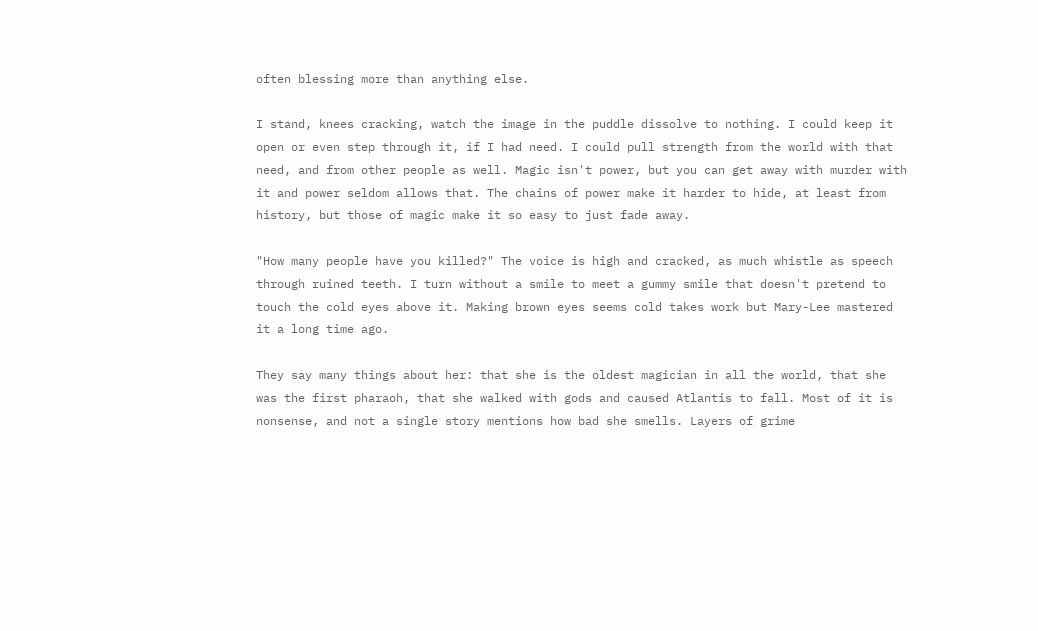often blessing more than anything else.

I stand, knees cracking, watch the image in the puddle dissolve to nothing. I could keep it open or even step through it, if I had need. I could pull strength from the world with that need, and from other people as well. Magic isn't power, but you can get away with murder with it and power seldom allows that. The chains of power make it harder to hide, at least from history, but those of magic make it so easy to just fade away.

"How many people have you killed?" The voice is high and cracked, as much whistle as speech through ruined teeth. I turn without a smile to meet a gummy smile that doesn't pretend to touch the cold eyes above it. Making brown eyes seems cold takes work but Mary-Lee mastered it a long time ago.

They say many things about her: that she is the oldest magician in all the world, that she was the first pharaoh, that she walked with gods and caused Atlantis to fall. Most of it is nonsense, and not a single story mentions how bad she smells. Layers of grime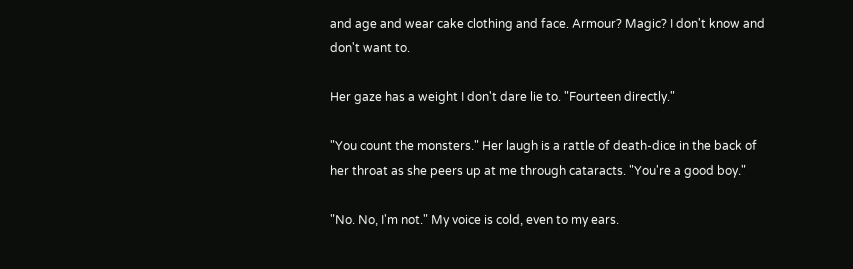and age and wear cake clothing and face. Armour? Magic? I don't know and don't want to.

Her gaze has a weight I don't dare lie to. "Fourteen directly."

"You count the monsters." Her laugh is a rattle of death-dice in the back of her throat as she peers up at me through cataracts. "You're a good boy."

"No. No, I'm not." My voice is cold, even to my ears.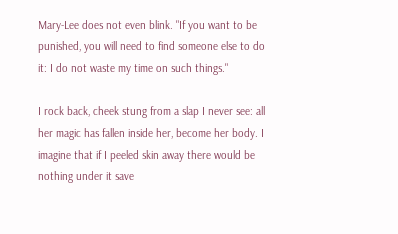Mary-Lee does not even blink. "If you want to be punished, you will need to find someone else to do it: I do not waste my time on such things."

I rock back, cheek stung from a slap I never see: all her magic has fallen inside her, become her body. I imagine that if I peeled skin away there would be nothing under it save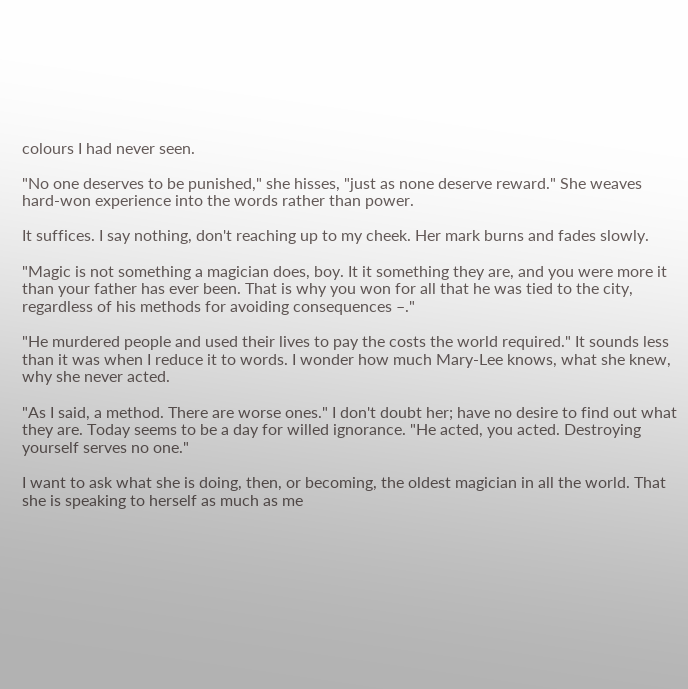colours I had never seen.

"No one deserves to be punished," she hisses, "just as none deserve reward." She weaves hard-won experience into the words rather than power.

It suffices. I say nothing, don't reaching up to my cheek. Her mark burns and fades slowly.

"Magic is not something a magician does, boy. It it something they are, and you were more it than your father has ever been. That is why you won for all that he was tied to the city, regardless of his methods for avoiding consequences –."

"He murdered people and used their lives to pay the costs the world required." It sounds less than it was when I reduce it to words. I wonder how much Mary-Lee knows, what she knew, why she never acted.

"As I said, a method. There are worse ones." I don't doubt her; have no desire to find out what they are. Today seems to be a day for willed ignorance. "He acted, you acted. Destroying yourself serves no one."

I want to ask what she is doing, then, or becoming, the oldest magician in all the world. That she is speaking to herself as much as me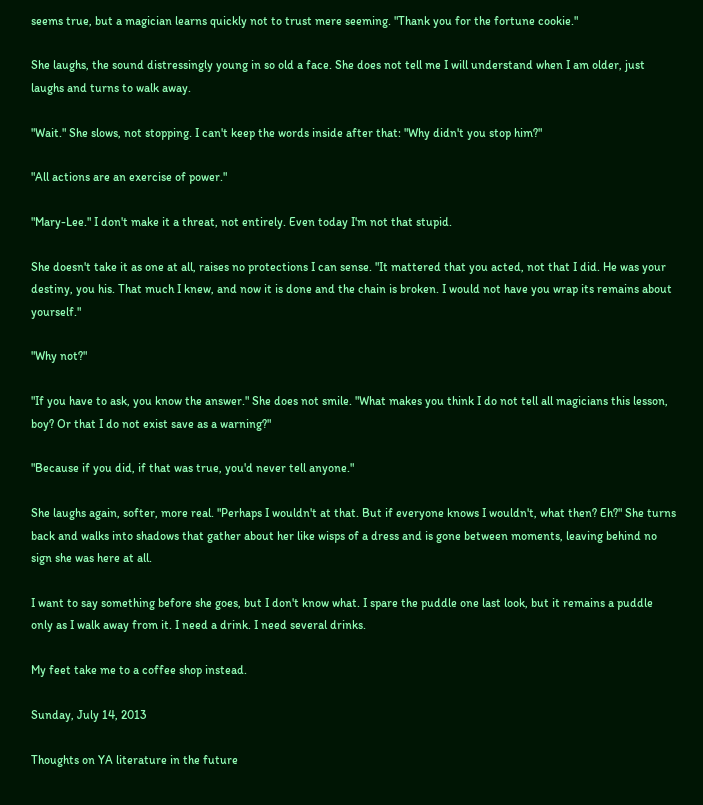seems true, but a magician learns quickly not to trust mere seeming. "Thank you for the fortune cookie."

She laughs, the sound distressingly young in so old a face. She does not tell me I will understand when I am older, just laughs and turns to walk away.

"Wait." She slows, not stopping. I can't keep the words inside after that: "Why didn't you stop him?"

"All actions are an exercise of power."

"Mary-Lee." I don't make it a threat, not entirely. Even today I'm not that stupid.

She doesn't take it as one at all, raises no protections I can sense. "It mattered that you acted, not that I did. He was your destiny, you his. That much I knew, and now it is done and the chain is broken. I would not have you wrap its remains about yourself."

"Why not?"

"If you have to ask, you know the answer." She does not smile. "What makes you think I do not tell all magicians this lesson, boy? Or that I do not exist save as a warning?"

"Because if you did, if that was true, you'd never tell anyone."

She laughs again, softer, more real. "Perhaps I wouldn't at that. But if everyone knows I wouldn't, what then? Eh?" She turns back and walks into shadows that gather about her like wisps of a dress and is gone between moments, leaving behind no sign she was here at all.

I want to say something before she goes, but I don't know what. I spare the puddle one last look, but it remains a puddle only as I walk away from it. I need a drink. I need several drinks.

My feet take me to a coffee shop instead.

Sunday, July 14, 2013

Thoughts on YA literature in the future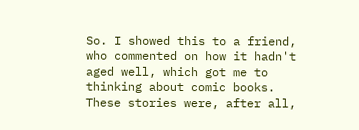So. I showed this to a friend, who commented on how it hadn't aged well, which got me to thinking about comic books. These stories were, after all,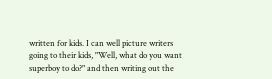written for kids. I can well picture writers going to their kids, "Well, what do you want superboy to do?" and then writing out the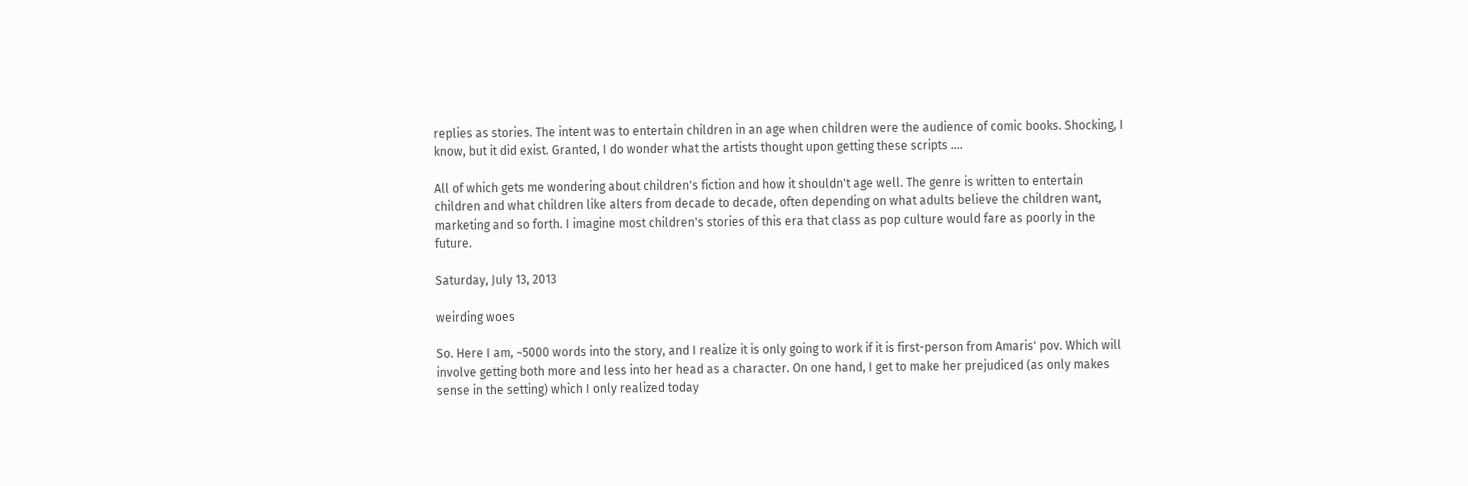replies as stories. The intent was to entertain children in an age when children were the audience of comic books. Shocking, I know, but it did exist. Granted, I do wonder what the artists thought upon getting these scripts ....

All of which gets me wondering about children's fiction and how it shouldn't age well. The genre is written to entertain children and what children like alters from decade to decade, often depending on what adults believe the children want, marketing and so forth. I imagine most children's stories of this era that class as pop culture would fare as poorly in the future.

Saturday, July 13, 2013

weirding woes

So. Here I am, ~5000 words into the story, and I realize it is only going to work if it is first-person from Amaris' pov. Which will involve getting both more and less into her head as a character. On one hand, I get to make her prejudiced (as only makes sense in the setting) which I only realized today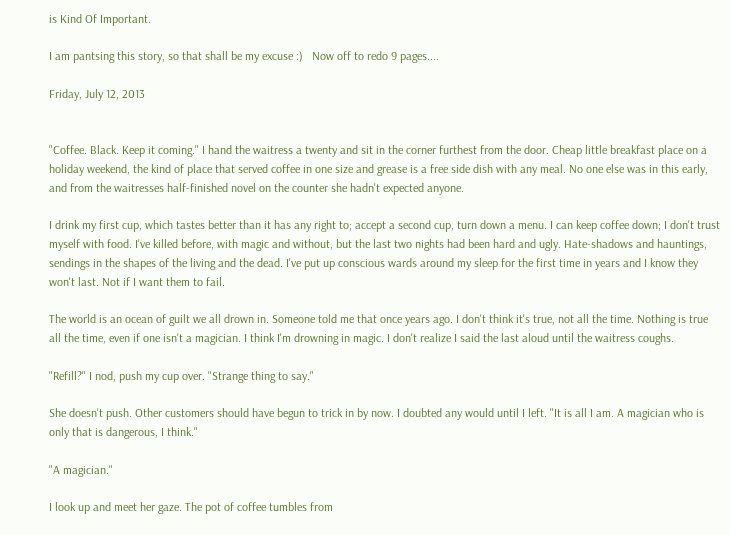is Kind Of Important.

I am pantsing this story, so that shall be my excuse :)   Now off to redo 9 pages....

Friday, July 12, 2013


"Coffee. Black. Keep it coming." I hand the waitress a twenty and sit in the corner furthest from the door. Cheap little breakfast place on a holiday weekend, the kind of place that served coffee in one size and grease is a free side dish with any meal. No one else was in this early, and from the waitresses half-finished novel on the counter she hadn't expected anyone.

I drink my first cup, which tastes better than it has any right to; accept a second cup, turn down a menu. I can keep coffee down; I don't trust myself with food. I've killed before, with magic and without, but the last two nights had been hard and ugly. Hate-shadows and hauntings, sendings in the shapes of the living and the dead. I've put up conscious wards around my sleep for the first time in years and I know they won't last. Not if I want them to fail.

The world is an ocean of guilt we all drown in. Someone told me that once years ago. I don't think it's true, not all the time. Nothing is true all the time, even if one isn't a magician. I think I'm drowning in magic. I don't realize I said the last aloud until the waitress coughs.

"Refill?" I nod, push my cup over. "Strange thing to say."

She doesn't push. Other customers should have begun to trick in by now. I doubted any would until I left. "It is all I am. A magician who is only that is dangerous, I think."

"A magician."

I look up and meet her gaze. The pot of coffee tumbles from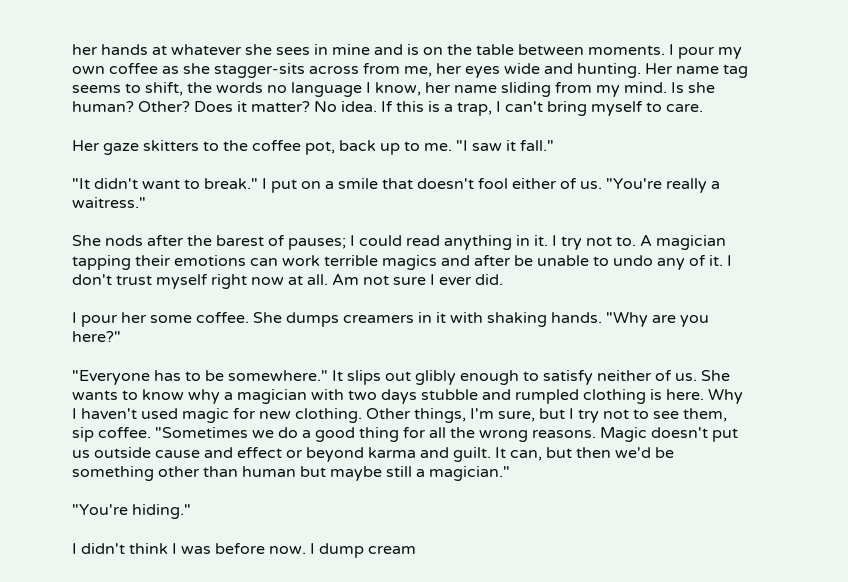her hands at whatever she sees in mine and is on the table between moments. I pour my own coffee as she stagger-sits across from me, her eyes wide and hunting. Her name tag seems to shift, the words no language I know, her name sliding from my mind. Is she human? Other? Does it matter? No idea. If this is a trap, I can't bring myself to care.

Her gaze skitters to the coffee pot, back up to me. "I saw it fall."

"It didn't want to break." I put on a smile that doesn't fool either of us. "You're really a waitress."

She nods after the barest of pauses; I could read anything in it. I try not to. A magician tapping their emotions can work terrible magics and after be unable to undo any of it. I don't trust myself right now at all. Am not sure I ever did.

I pour her some coffee. She dumps creamers in it with shaking hands. "Why are you here?"

"Everyone has to be somewhere." It slips out glibly enough to satisfy neither of us. She wants to know why a magician with two days stubble and rumpled clothing is here. Why I haven't used magic for new clothing. Other things, I'm sure, but I try not to see them, sip coffee. "Sometimes we do a good thing for all the wrong reasons. Magic doesn't put us outside cause and effect or beyond karma and guilt. It can, but then we'd be something other than human but maybe still a magician."

"You're hiding."

I didn't think I was before now. I dump cream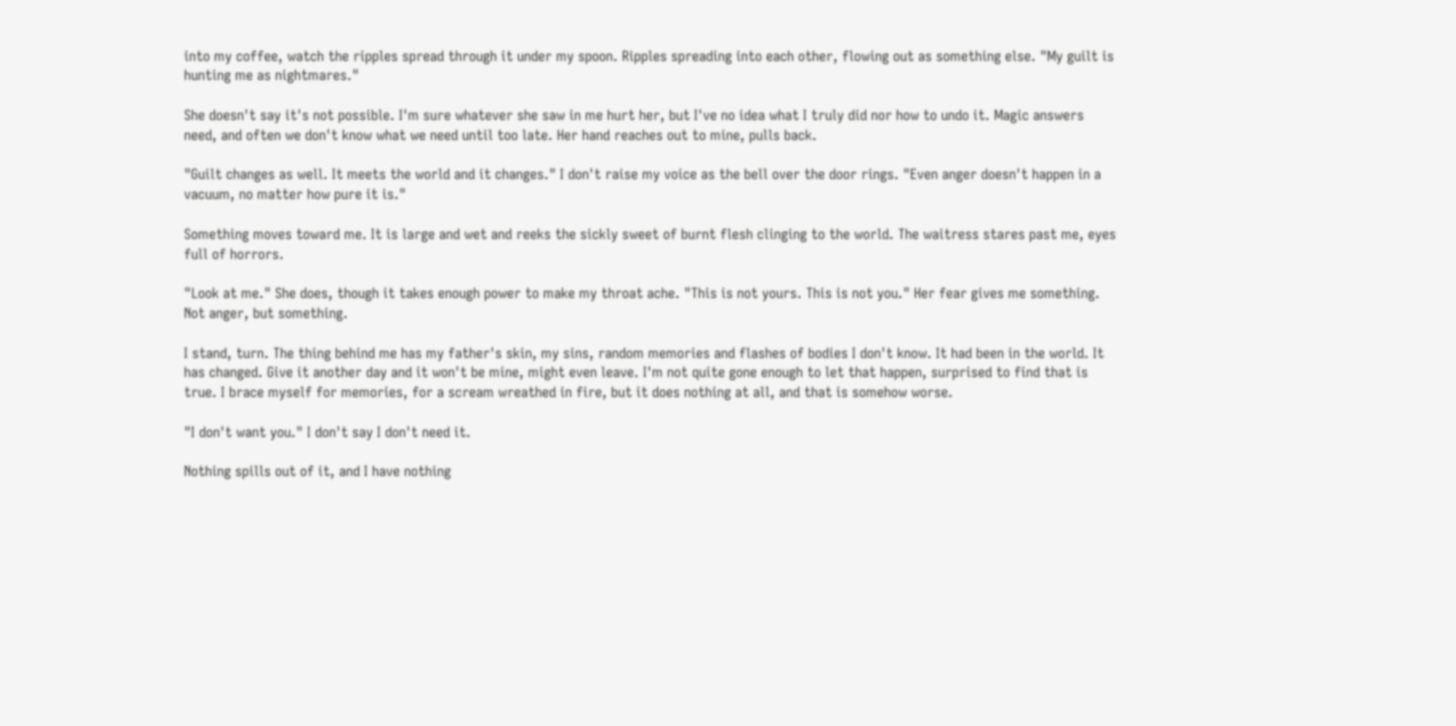into my coffee, watch the ripples spread through it under my spoon. Ripples spreading into each other, flowing out as something else. "My guilt is hunting me as nightmares."

She doesn't say it's not possible. I'm sure whatever she saw in me hurt her, but I've no idea what I truly did nor how to undo it. Magic answers need, and often we don't know what we need until too late. Her hand reaches out to mine, pulls back.

"Guilt changes as well. It meets the world and it changes." I don't raise my voice as the bell over the door rings. "Even anger doesn't happen in a vacuum, no matter how pure it is."

Something moves toward me. It is large and wet and reeks the sickly sweet of burnt flesh clinging to the world. The waitress stares past me, eyes full of horrors.

"Look at me." She does, though it takes enough power to make my throat ache. "This is not yours. This is not you." Her fear gives me something. Not anger, but something.

I stand, turn. The thing behind me has my father's skin, my sins, random memories and flashes of bodies I don't know. It had been in the world. It has changed. Give it another day and it won't be mine, might even leave. I'm not quite gone enough to let that happen, surprised to find that is true. I brace myself for memories, for a scream wreathed in fire, but it does nothing at all, and that is somehow worse.

"I don't want you." I don't say I don't need it.

Nothing spills out of it, and I have nothing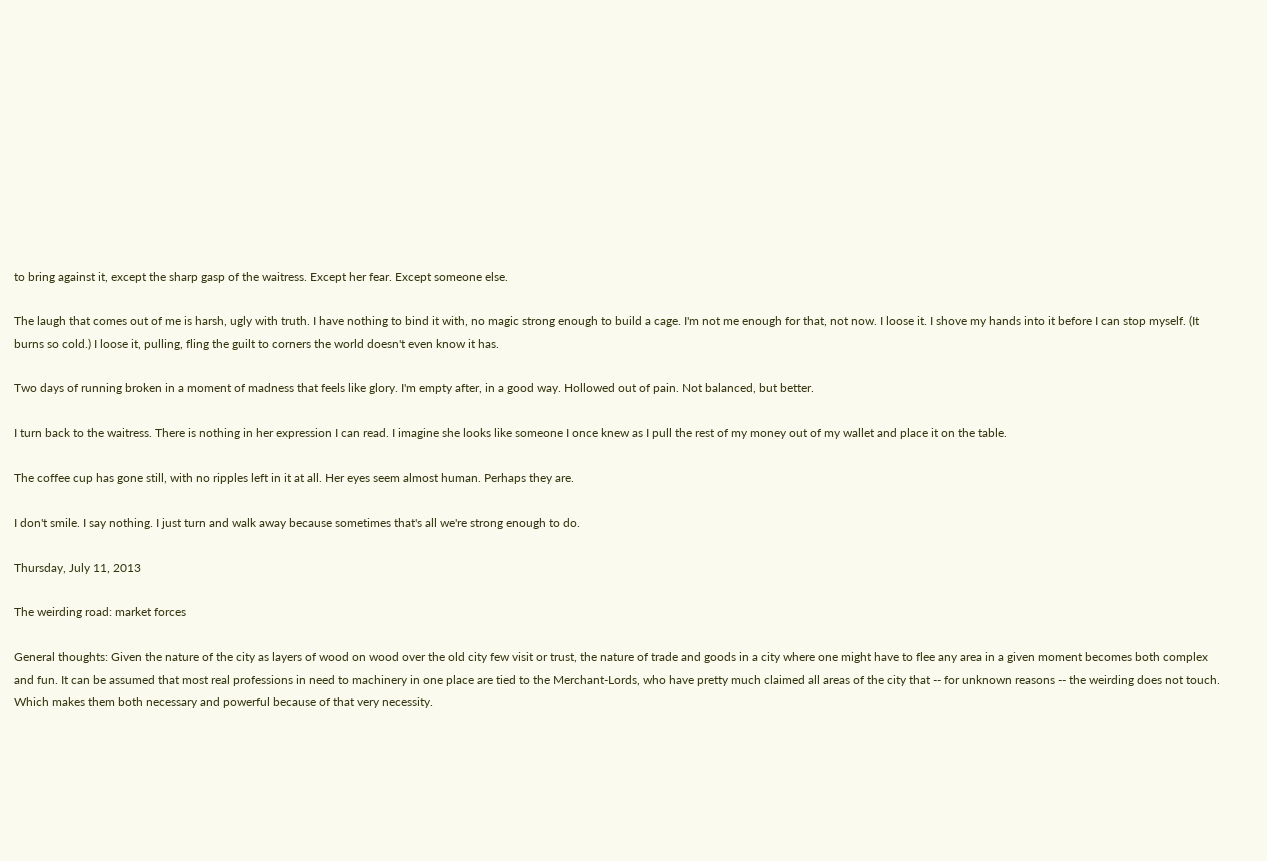to bring against it, except the sharp gasp of the waitress. Except her fear. Except someone else.

The laugh that comes out of me is harsh, ugly with truth. I have nothing to bind it with, no magic strong enough to build a cage. I'm not me enough for that, not now. I loose it. I shove my hands into it before I can stop myself. (It burns so cold.) I loose it, pulling, fling the guilt to corners the world doesn't even know it has.

Two days of running broken in a moment of madness that feels like glory. I'm empty after, in a good way. Hollowed out of pain. Not balanced, but better.

I turn back to the waitress. There is nothing in her expression I can read. I imagine she looks like someone I once knew as I pull the rest of my money out of my wallet and place it on the table.

The coffee cup has gone still, with no ripples left in it at all. Her eyes seem almost human. Perhaps they are.

I don't smile. I say nothing. I just turn and walk away because sometimes that's all we're strong enough to do.

Thursday, July 11, 2013

The weirding road: market forces

General thoughts: Given the nature of the city as layers of wood on wood over the old city few visit or trust, the nature of trade and goods in a city where one might have to flee any area in a given moment becomes both complex and fun. It can be assumed that most real professions in need to machinery in one place are tied to the Merchant-Lords, who have pretty much claimed all areas of the city that -- for unknown reasons -- the weirding does not touch. Which makes them both necessary and powerful because of that very necessity.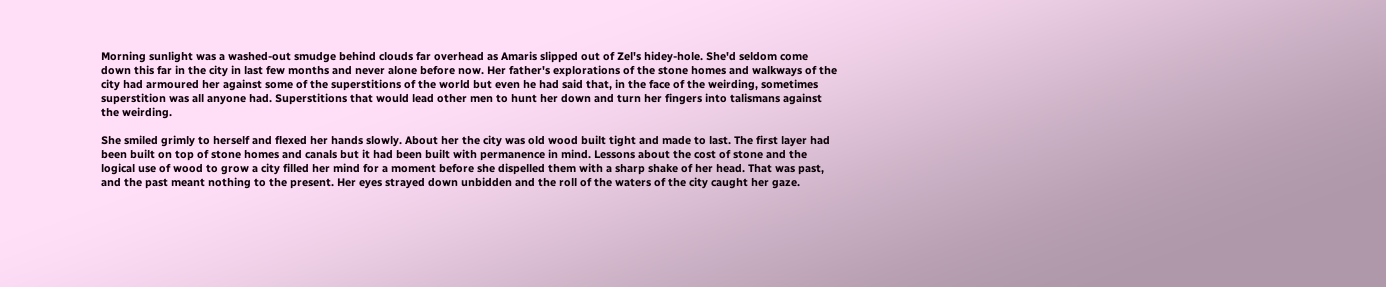Morning sunlight was a washed-out smudge behind clouds far overhead as Amaris slipped out of Zel's hidey-hole. She'd seldom come down this far in the city in last few months and never alone before now. Her father's explorations of the stone homes and walkways of the city had armoured her against some of the superstitions of the world but even he had said that, in the face of the weirding, sometimes superstition was all anyone had. Superstitions that would lead other men to hunt her down and turn her fingers into talismans against the weirding.

She smiled grimly to herself and flexed her hands slowly. About her the city was old wood built tight and made to last. The first layer had been built on top of stone homes and canals but it had been built with permanence in mind. Lessons about the cost of stone and the logical use of wood to grow a city filled her mind for a moment before she dispelled them with a sharp shake of her head. That was past, and the past meant nothing to the present. Her eyes strayed down unbidden and the roll of the waters of the city caught her gaze.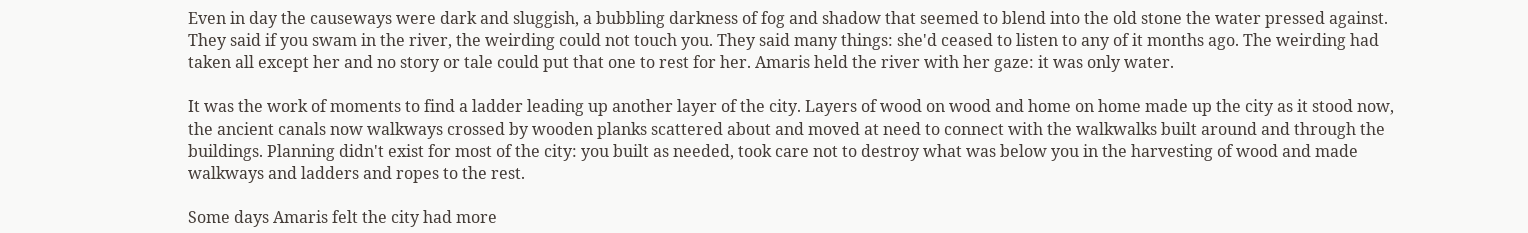Even in day the causeways were dark and sluggish, a bubbling darkness of fog and shadow that seemed to blend into the old stone the water pressed against. They said if you swam in the river, the weirding could not touch you. They said many things: she'd ceased to listen to any of it months ago. The weirding had taken all except her and no story or tale could put that one to rest for her. Amaris held the river with her gaze: it was only water.

It was the work of moments to find a ladder leading up another layer of the city. Layers of wood on wood and home on home made up the city as it stood now, the ancient canals now walkways crossed by wooden planks scattered about and moved at need to connect with the walkwalks built around and through the buildings. Planning didn't exist for most of the city: you built as needed, took care not to destroy what was below you in the harvesting of wood and made walkways and ladders and ropes to the rest.

Some days Amaris felt the city had more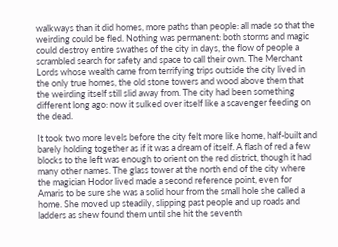walkways than it did homes, more paths than people: all made so that the weirding could be fled. Nothing was permanent: both storms and magic could destroy entire swathes of the city in days, the flow of people a scrambled search for safety and space to call their own. The Merchant Lords whose wealth came from terrifying trips outside the city lived in the only true homes, the old stone towers and wood above them that the weirding itself still slid away from. The city had been something different long ago: now it sulked over itself like a scavenger feeding on the dead.

It took two more levels before the city felt more like home, half-built and barely holding together as if it was a dream of itself. A flash of red a few blocks to the left was enough to orient on the red district, though it had many other names. The glass tower at the north end of the city where the magician Hodor lived made a second reference point, even for Amaris to be sure she was a solid hour from the small hole she called a home. She moved up steadily, slipping past people and up roads and ladders as shew found them until she hit the seventh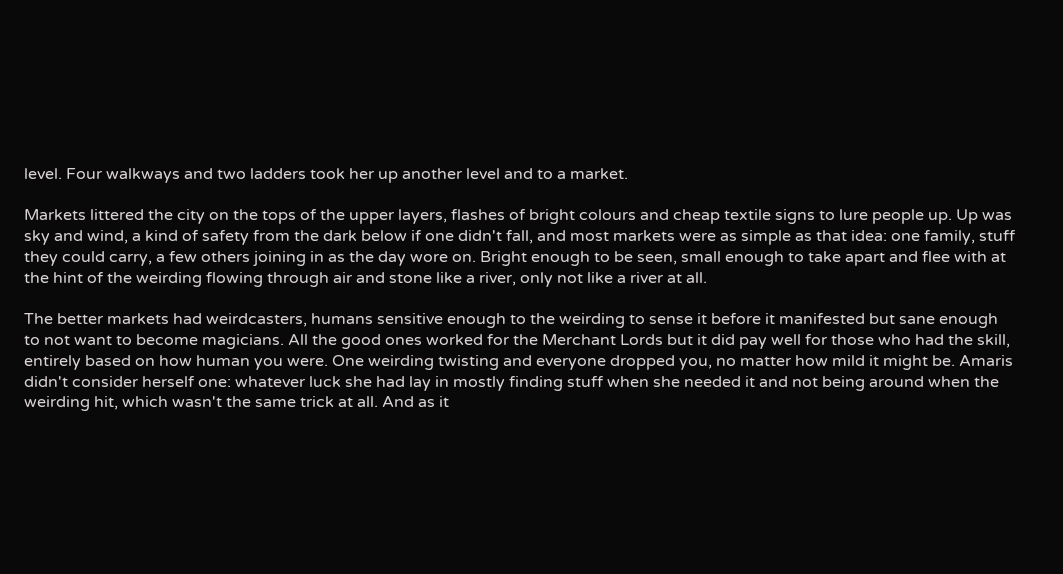level. Four walkways and two ladders took her up another level and to a market.

Markets littered the city on the tops of the upper layers, flashes of bright colours and cheap textile signs to lure people up. Up was sky and wind, a kind of safety from the dark below if one didn't fall, and most markets were as simple as that idea: one family, stuff they could carry, a few others joining in as the day wore on. Bright enough to be seen, small enough to take apart and flee with at the hint of the weirding flowing through air and stone like a river, only not like a river at all.

The better markets had weirdcasters, humans sensitive enough to the weirding to sense it before it manifested but sane enough to not want to become magicians. All the good ones worked for the Merchant Lords but it did pay well for those who had the skill, entirely based on how human you were. One weirding twisting and everyone dropped you, no matter how mild it might be. Amaris didn't consider herself one: whatever luck she had lay in mostly finding stuff when she needed it and not being around when the weirding hit, which wasn't the same trick at all. And as it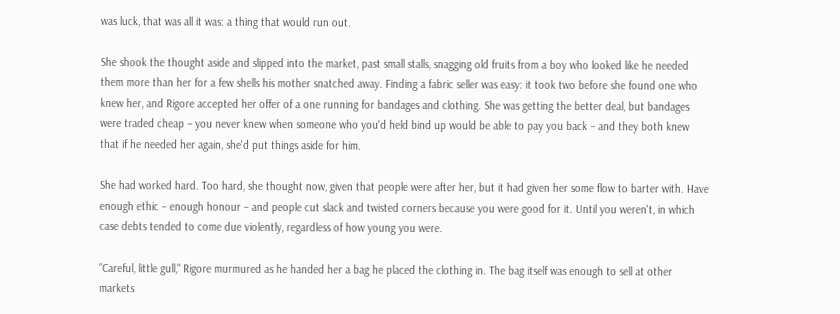was luck, that was all it was: a thing that would run out.

She shook the thought aside and slipped into the market, past small stalls, snagging old fruits from a boy who looked like he needed them more than her for a few shells his mother snatched away. Finding a fabric seller was easy: it took two before she found one who knew her, and Rigore accepted her offer of a one running for bandages and clothing. She was getting the better deal, but bandages were traded cheap – you never knew when someone who you'd held bind up would be able to pay you back – and they both knew that if he needed her again, she'd put things aside for him.

She had worked hard. Too hard, she thought now, given that people were after her, but it had given her some flow to barter with. Have enough ethic – enough honour – and people cut slack and twisted corners because you were good for it. Until you weren't, in which case debts tended to come due violently, regardless of how young you were.

"Careful, little gull," Rigore murmured as he handed her a bag he placed the clothing in. The bag itself was enough to sell at other markets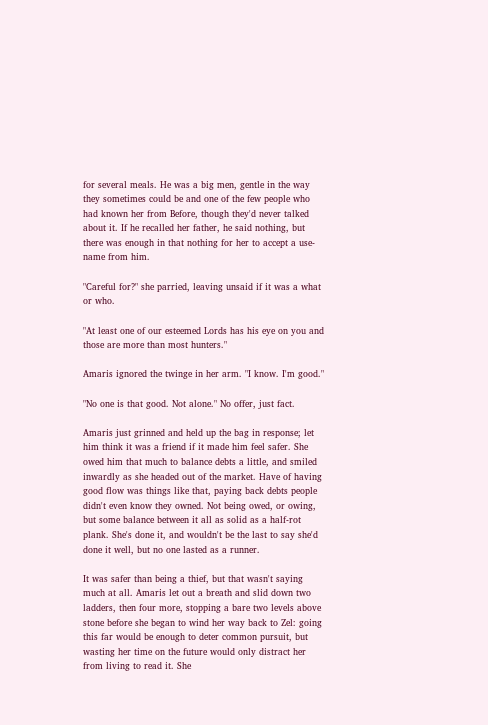for several meals. He was a big men, gentle in the way they sometimes could be and one of the few people who had known her from Before, though they'd never talked about it. If he recalled her father, he said nothing, but there was enough in that nothing for her to accept a use-name from him.

"Careful for?" she parried, leaving unsaid if it was a what or who.

"At least one of our esteemed Lords has his eye on you and those are more than most hunters."

Amaris ignored the twinge in her arm. "I know. I'm good."

"No one is that good. Not alone." No offer, just fact.

Amaris just grinned and held up the bag in response; let him think it was a friend if it made him feel safer. She owed him that much to balance debts a little, and smiled inwardly as she headed out of the market. Have of having good flow was things like that, paying back debts people didn't even know they owned. Not being owed, or owing, but some balance between it all as solid as a half-rot plank. She's done it, and wouldn't be the last to say she'd done it well, but no one lasted as a runner.

It was safer than being a thief, but that wasn't saying much at all. Amaris let out a breath and slid down two ladders, then four more, stopping a bare two levels above stone before she began to wind her way back to Zel: going this far would be enough to deter common pursuit, but wasting her time on the future would only distract her from living to read it. She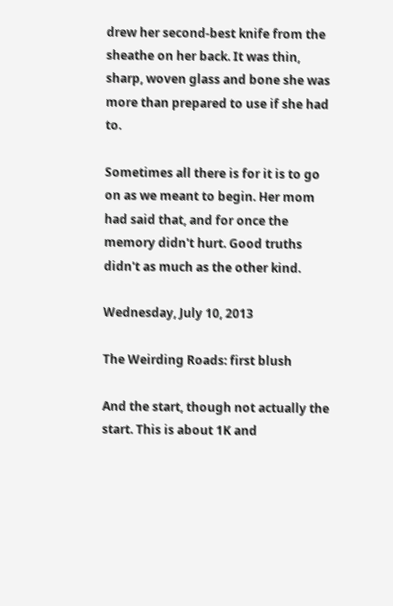drew her second-best knife from the sheathe on her back. It was thin, sharp, woven glass and bone she was more than prepared to use if she had to.

Sometimes all there is for it is to go on as we meant to begin. Her mom had said that, and for once the memory didn't hurt. Good truths didn't as much as the other kind.

Wednesday, July 10, 2013

The Weirding Roads: first blush

And the start, though not actually the start. This is about 1K and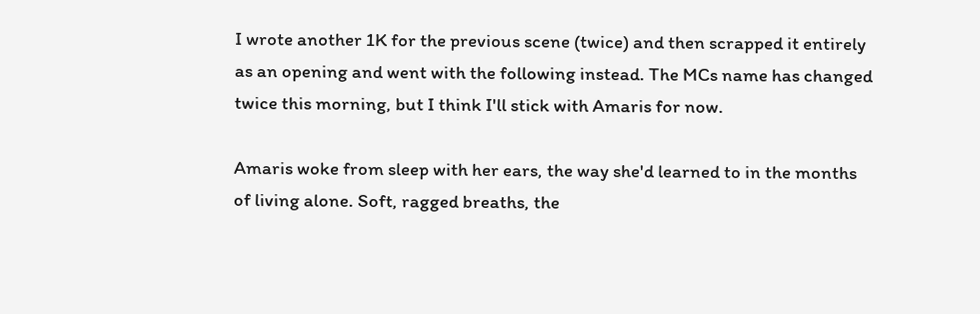I wrote another 1K for the previous scene (twice) and then scrapped it entirely as an opening and went with the following instead. The MCs name has changed twice this morning, but I think I'll stick with Amaris for now.

Amaris woke from sleep with her ears, the way she'd learned to in the months of living alone. Soft, ragged breaths, the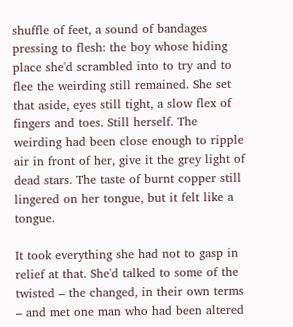shuffle of feet, a sound of bandages pressing to flesh: the boy whose hiding place she'd scrambled into to try and to flee the weirding still remained. She set that aside, eyes still tight, a slow flex of fingers and toes. Still herself. The weirding had been close enough to ripple air in front of her, give it the grey light of dead stars. The taste of burnt copper still lingered on her tongue, but it felt like a tongue.

It took everything she had not to gasp in relief at that. She'd talked to some of the twisted – the changed, in their own terms – and met one man who had been altered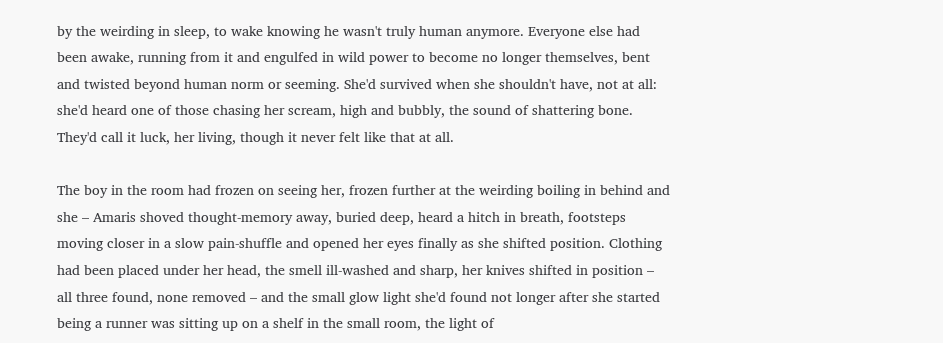by the weirding in sleep, to wake knowing he wasn't truly human anymore. Everyone else had been awake, running from it and engulfed in wild power to become no longer themselves, bent and twisted beyond human norm or seeming. She'd survived when she shouldn't have, not at all: she'd heard one of those chasing her scream, high and bubbly, the sound of shattering bone. They'd call it luck, her living, though it never felt like that at all.

The boy in the room had frozen on seeing her, frozen further at the weirding boiling in behind and she – Amaris shoved thought-memory away, buried deep, heard a hitch in breath, footsteps moving closer in a slow pain-shuffle and opened her eyes finally as she shifted position. Clothing had been placed under her head, the smell ill-washed and sharp, her knives shifted in position – all three found, none removed – and the small glow light she'd found not longer after she started being a runner was sitting up on a shelf in the small room, the light of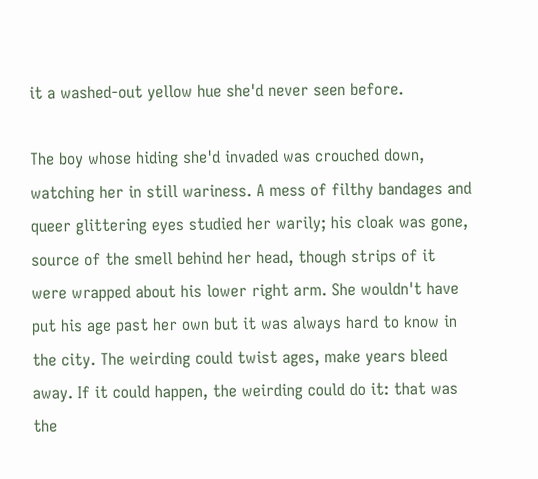it a washed-out yellow hue she'd never seen before.

The boy whose hiding she'd invaded was crouched down, watching her in still wariness. A mess of filthy bandages and queer glittering eyes studied her warily; his cloak was gone, source of the smell behind her head, though strips of it were wrapped about his lower right arm. She wouldn't have put his age past her own but it was always hard to know in the city. The weirding could twist ages, make years bleed away. If it could happen, the weirding could do it: that was the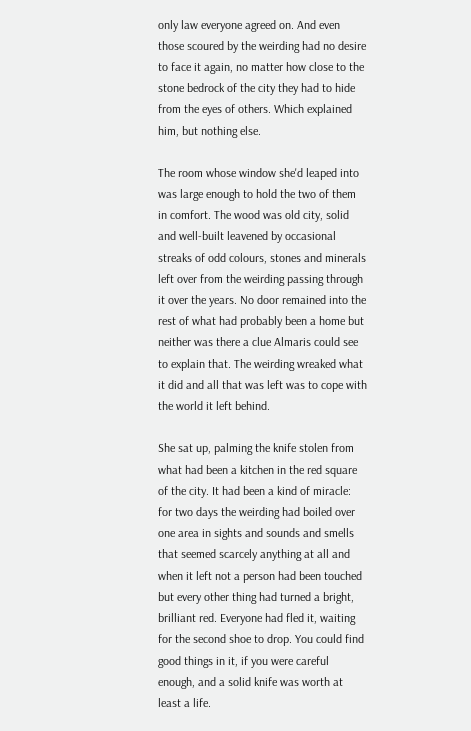only law everyone agreed on. And even those scoured by the weirding had no desire to face it again, no matter how close to the stone bedrock of the city they had to hide from the eyes of others. Which explained him, but nothing else.

The room whose window she'd leaped into was large enough to hold the two of them in comfort. The wood was old city, solid and well-built leavened by occasional streaks of odd colours, stones and minerals left over from the weirding passing through it over the years. No door remained into the rest of what had probably been a home but neither was there a clue Almaris could see to explain that. The weirding wreaked what it did and all that was left was to cope with the world it left behind.

She sat up, palming the knife stolen from what had been a kitchen in the red square of the city. It had been a kind of miracle: for two days the weirding had boiled over one area in sights and sounds and smells that seemed scarcely anything at all and when it left not a person had been touched but every other thing had turned a bright, brilliant red. Everyone had fled it, waiting for the second shoe to drop. You could find good things in it, if you were careful enough, and a solid knife was worth at least a life.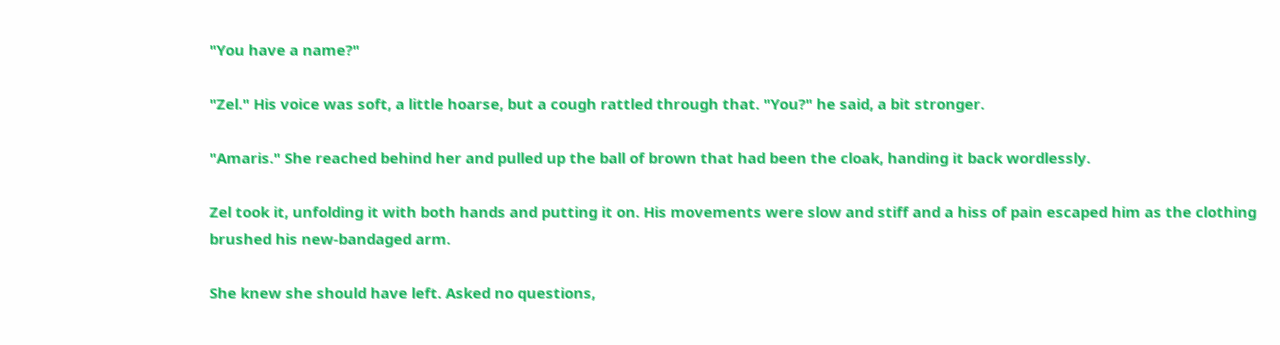"You have a name?"

"Zel." His voice was soft, a little hoarse, but a cough rattled through that. "You?" he said, a bit stronger.

"Amaris." She reached behind her and pulled up the ball of brown that had been the cloak, handing it back wordlessly.

Zel took it, unfolding it with both hands and putting it on. His movements were slow and stiff and a hiss of pain escaped him as the clothing brushed his new-bandaged arm.

She knew she should have left. Asked no questions,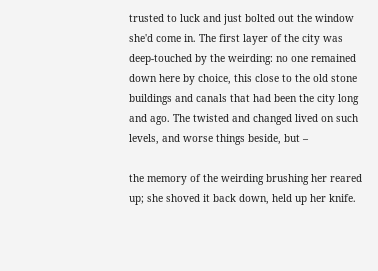trusted to luck and just bolted out the window she'd come in. The first layer of the city was deep-touched by the weirding: no one remained down here by choice, this close to the old stone buildings and canals that had been the city long and ago. The twisted and changed lived on such levels, and worse things beside, but –

the memory of the weirding brushing her reared up; she shoved it back down, held up her knife.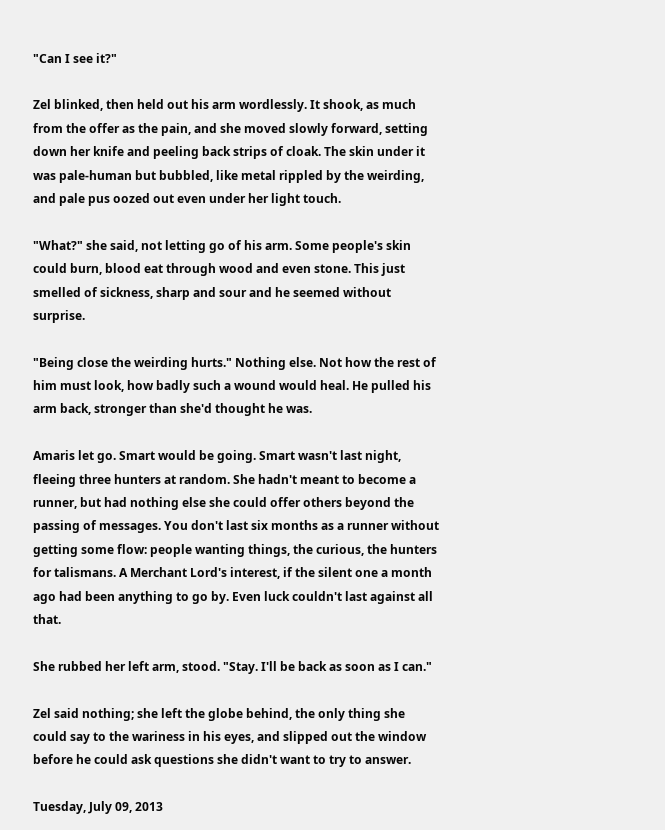"Can I see it?"

Zel blinked, then held out his arm wordlessly. It shook, as much from the offer as the pain, and she moved slowly forward, setting down her knife and peeling back strips of cloak. The skin under it was pale-human but bubbled, like metal rippled by the weirding, and pale pus oozed out even under her light touch.

"What?" she said, not letting go of his arm. Some people's skin could burn, blood eat through wood and even stone. This just smelled of sickness, sharp and sour and he seemed without surprise.

"Being close the weirding hurts." Nothing else. Not how the rest of him must look, how badly such a wound would heal. He pulled his arm back, stronger than she'd thought he was.

Amaris let go. Smart would be going. Smart wasn't last night, fleeing three hunters at random. She hadn't meant to become a runner, but had nothing else she could offer others beyond the passing of messages. You don't last six months as a runner without getting some flow: people wanting things, the curious, the hunters for talismans. A Merchant Lord's interest, if the silent one a month ago had been anything to go by. Even luck couldn't last against all that.

She rubbed her left arm, stood. "Stay. I'll be back as soon as I can."

Zel said nothing; she left the globe behind, the only thing she could say to the wariness in his eyes, and slipped out the window before he could ask questions she didn't want to try to answer.

Tuesday, July 09, 2013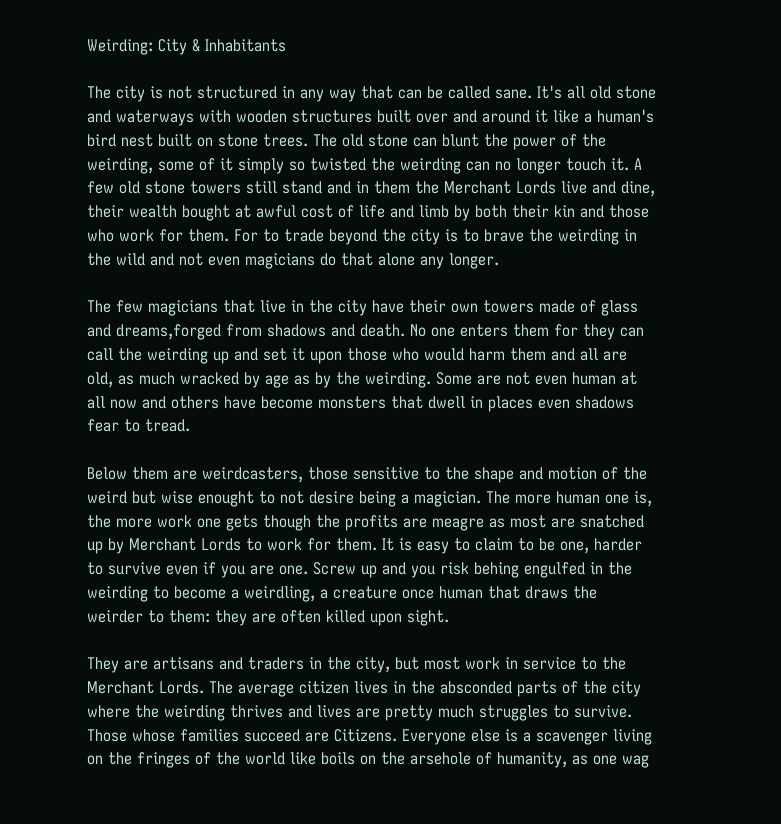Weirding: City & Inhabitants

The city is not structured in any way that can be called sane. It's all old stone and waterways with wooden structures built over and around it like a human's bird nest built on stone trees. The old stone can blunt the power of the weirding, some of it simply so twisted the weirding can no longer touch it. A few old stone towers still stand and in them the Merchant Lords live and dine, their wealth bought at awful cost of life and limb by both their kin and those who work for them. For to trade beyond the city is to brave the weirding in the wild and not even magicians do that alone any longer.

The few magicians that live in the city have their own towers made of glass and dreams,forged from shadows and death. No one enters them for they can call the weirding up and set it upon those who would harm them and all are old, as much wracked by age as by the weirding. Some are not even human at all now and others have become monsters that dwell in places even shadows fear to tread.

Below them are weirdcasters, those sensitive to the shape and motion of the weird but wise enought to not desire being a magician. The more human one is, the more work one gets though the profits are meagre as most are snatched up by Merchant Lords to work for them. It is easy to claim to be one, harder to survive even if you are one. Screw up and you risk behing engulfed in the weirding to become a weirdling, a creature once human that draws the weirder to them: they are often killed upon sight.

They are artisans and traders in the city, but most work in service to the Merchant Lords. The average citizen lives in the absconded parts of the city where the weirding thrives and lives are pretty much struggles to survive. Those whose families succeed are Citizens. Everyone else is a scavenger living on the fringes of the world like boils on the arsehole of humanity, as one wag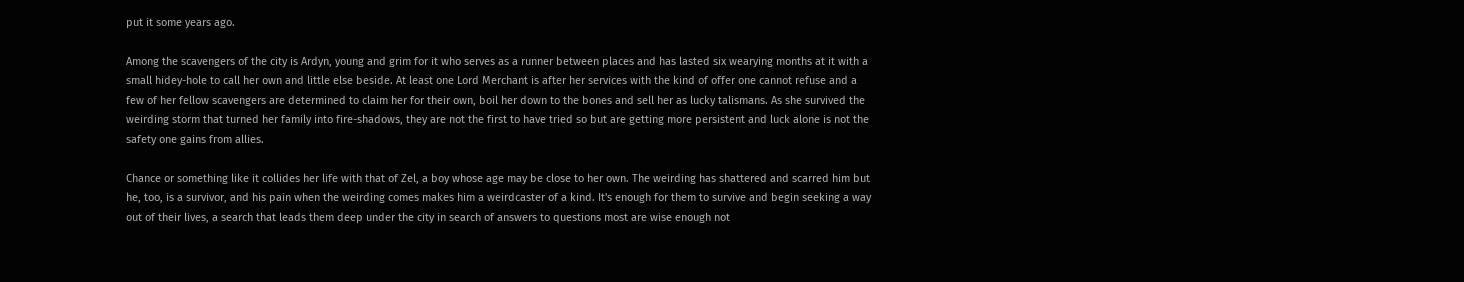put it some years ago.

Among the scavengers of the city is Ardyn, young and grim for it who serves as a runner between places and has lasted six wearying months at it with a small hidey-hole to call her own and little else beside. At least one Lord Merchant is after her services with the kind of offer one cannot refuse and a few of her fellow scavengers are determined to claim her for their own, boil her down to the bones and sell her as lucky talismans. As she survived the weirding storm that turned her family into fire-shadows, they are not the first to have tried so but are getting more persistent and luck alone is not the safety one gains from allies.

Chance or something like it collides her life with that of Zel, a boy whose age may be close to her own. The weirding has shattered and scarred him but he, too, is a survivor, and his pain when the weirding comes makes him a weirdcaster of a kind. It's enough for them to survive and begin seeking a way out of their lives, a search that leads them deep under the city in search of answers to questions most are wise enough not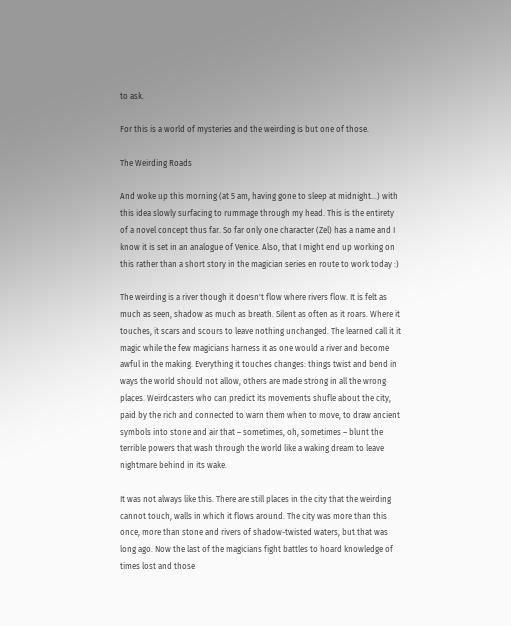to ask.

For this is a world of mysteries and the weirding is but one of those.

The Weirding Roads

And woke up this morning (at 5 am, having gone to sleep at midnight...) with this idea slowly surfacing to rummage through my head. This is the entirety of a novel concept thus far. So far only one character (Zel) has a name and I know it is set in an analogue of Venice. Also, that I might end up working on this rather than a short story in the magician series en route to work today :)

The weirding is a river though it doesn't flow where rivers flow. It is felt as much as seen, shadow as much as breath. Silent as often as it roars. Where it touches, it scars and scours to leave nothing unchanged. The learned call it it magic while the few magicians harness it as one would a river and become awful in the making. Everything it touches changes: things twist and bend in ways the world should not allow, others are made strong in all the wrong places. Weirdcasters who can predict its movements shufle about the city, paid by the rich and connected to warn them when to move, to draw ancient symbols into stone and air that – sometimes, oh, sometimes – blunt the terrible powers that wash through the world like a waking dream to leave nightmare behind in its wake.

It was not always like this. There are still places in the city that the weirding cannot touch, walls in which it flows around. The city was more than this once, more than stone and rivers of shadow-twisted waters, but that was long ago. Now the last of the magicians fight battles to hoard knowledge of times lost and those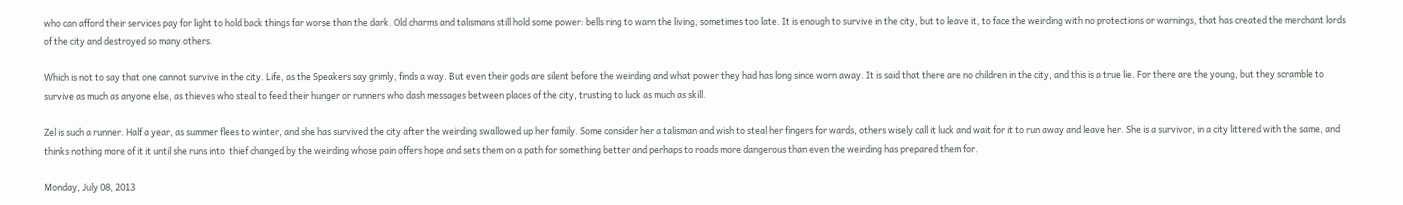who can afford their services pay for light to hold back things far worse than the dark. Old charms and talismans still hold some power: bells ring to warn the living, sometimes too late. It is enough to survive in the city, but to leave it, to face the weirding with no protections or warnings, that has created the merchant lords of the city and destroyed so many others.

Which is not to say that one cannot survive in the city. Life, as the Speakers say grimly, finds a way. But even their gods are silent before the weirding and what power they had has long since worn away. It is said that there are no children in the city, and this is a true lie. For there are the young, but they scramble to survive as much as anyone else, as thieves who steal to feed their hunger or runners who dash messages between places of the city, trusting to luck as much as skill.

Zel is such a runner. Half a year, as summer flees to winter, and she has survived the city after the weirding swallowed up her family. Some consider her a talisman and wish to steal her fingers for wards, others wisely call it luck and wait for it to run away and leave her. She is a survivor, in a city littered with the same, and thinks nothing more of it it until she runs into  thief changed by the weirding whose pain offers hope and sets them on a path for something better and perhaps to roads more dangerous than even the weirding has prepared them for.

Monday, July 08, 2013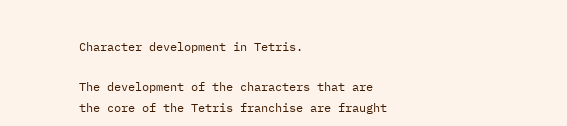Character development in Tetris.

The development of the characters that are the core of the Tetris franchise are fraught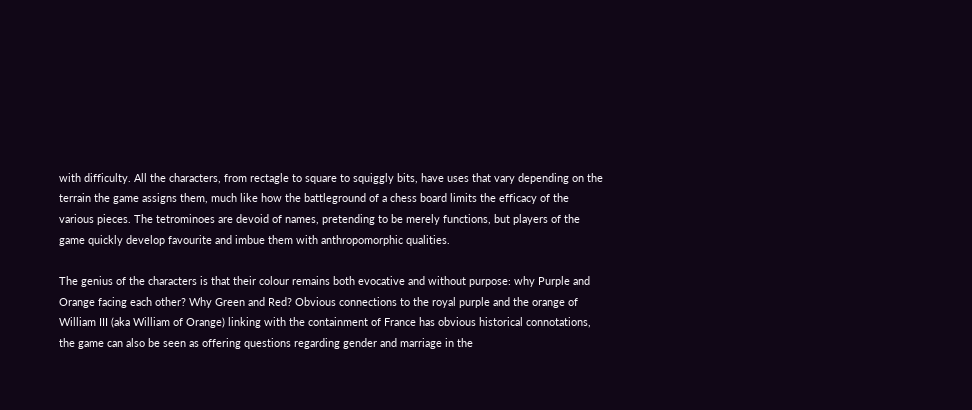with difficulty. All the characters, from rectagle to square to squiggly bits, have uses that vary depending on the terrain the game assigns them, much like how the battleground of a chess board limits the efficacy of the various pieces. The tetrominoes are devoid of names, pretending to be merely functions, but players of the game quickly develop favourite and imbue them with anthropomorphic qualities.

The genius of the characters is that their colour remains both evocative and without purpose: why Purple and Orange facing each other? Why Green and Red? Obvious connections to the royal purple and the orange of William III (aka William of Orange) linking with the containment of France has obvious historical connotations, the game can also be seen as offering questions regarding gender and marriage in the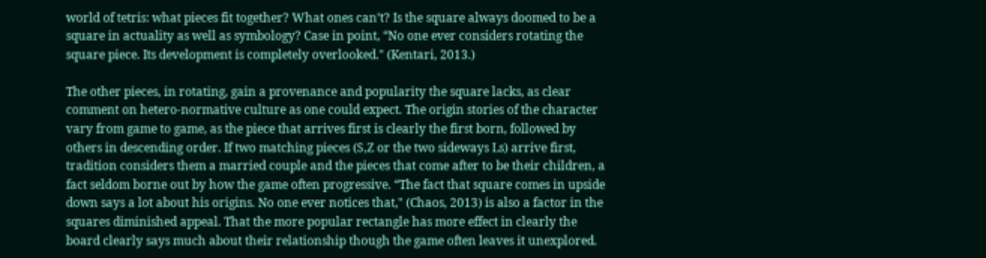world of tetris: what pieces fit together? What ones can’t? Is the square always doomed to be a square in actuality as well as symbology? Case in point, “No one ever considers rotating the square piece. Its development is completely overlooked." (Kentari, 2013.)

The other pieces, in rotating, gain a provenance and popularity the square lacks, as clear comment on hetero-normative culture as one could expect. The origin stories of the character vary from game to game, as the piece that arrives first is clearly the first born, followed by others in descending order. If two matching pieces (S,Z or the two sideways Ls) arrive first, tradition considers them a married couple and the pieces that come after to be their children, a fact seldom borne out by how the game often progressive. “The fact that square comes in upside down says a lot about his origins. No one ever notices that," (Chaos, 2013) is also a factor in the squares diminished appeal. That the more popular rectangle has more effect in clearly the board clearly says much about their relationship though the game often leaves it unexplored.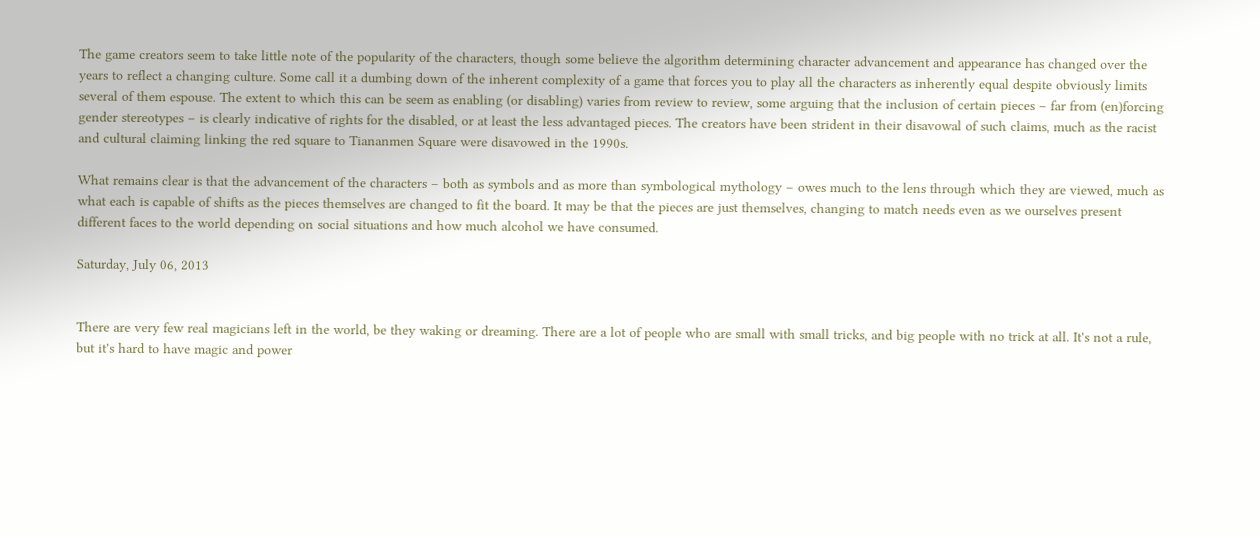The game creators seem to take little note of the popularity of the characters, though some believe the algorithm determining character advancement and appearance has changed over the years to reflect a changing culture. Some call it a dumbing down of the inherent complexity of a game that forces you to play all the characters as inherently equal despite obviously limits several of them espouse. The extent to which this can be seem as enabling (or disabling) varies from review to review, some arguing that the inclusion of certain pieces – far from (en)forcing gender stereotypes – is clearly indicative of rights for the disabled, or at least the less advantaged pieces. The creators have been strident in their disavowal of such claims, much as the racist and cultural claiming linking the red square to Tiananmen Square were disavowed in the 1990s.

What remains clear is that the advancement of the characters – both as symbols and as more than symbological mythology – owes much to the lens through which they are viewed, much as what each is capable of shifts as the pieces themselves are changed to fit the board. It may be that the pieces are just themselves, changing to match needs even as we ourselves present different faces to the world depending on social situations and how much alcohol we have consumed.

Saturday, July 06, 2013


There are very few real magicians left in the world, be they waking or dreaming. There are a lot of people who are small with small tricks, and big people with no trick at all. It's not a rule, but it's hard to have magic and power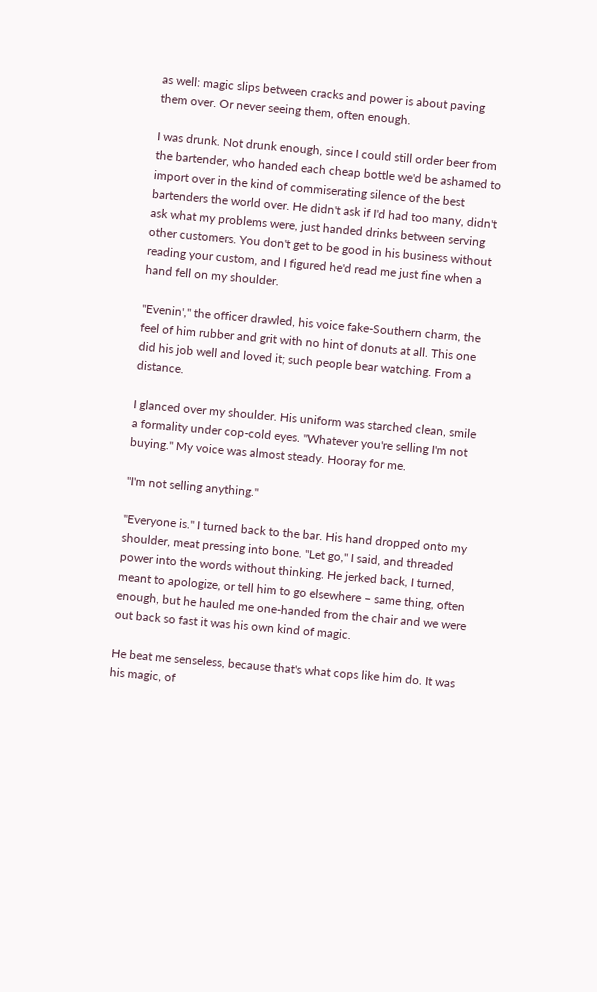as well: magic slips between cracks and power is about paving them over. Or never seeing them, often enough.

I was drunk. Not drunk enough, since I could still order beer from the bartender, who handed each cheap bottle we'd be ashamed to import over in the kind of commiserating silence of the best bartenders the world over. He didn't ask if I'd had too many, didn't ask what my problems were, just handed drinks between serving other customers. You don't get to be good in his business without reading your custom, and I figured he'd read me just fine when a hand fell on my shoulder.

"Evenin'," the officer drawled, his voice fake-Southern charm, the feel of him rubber and grit with no hint of donuts at all. This one did his job well and loved it; such people bear watching. From a distance.

I glanced over my shoulder. His uniform was starched clean, smile a formality under cop-cold eyes. "Whatever you're selling I'm not buying." My voice was almost steady. Hooray for me.

"I'm not selling anything."

"Everyone is." I turned back to the bar. His hand dropped onto my shoulder, meat pressing into bone. "Let go," I said, and threaded power into the words without thinking. He jerked back, I turned, meant to apologize, or tell him to go elsewhere – same thing, often enough, but he hauled me one-handed from the chair and we were out back so fast it was his own kind of magic.

He beat me senseless, because that's what cops like him do. It was his magic, of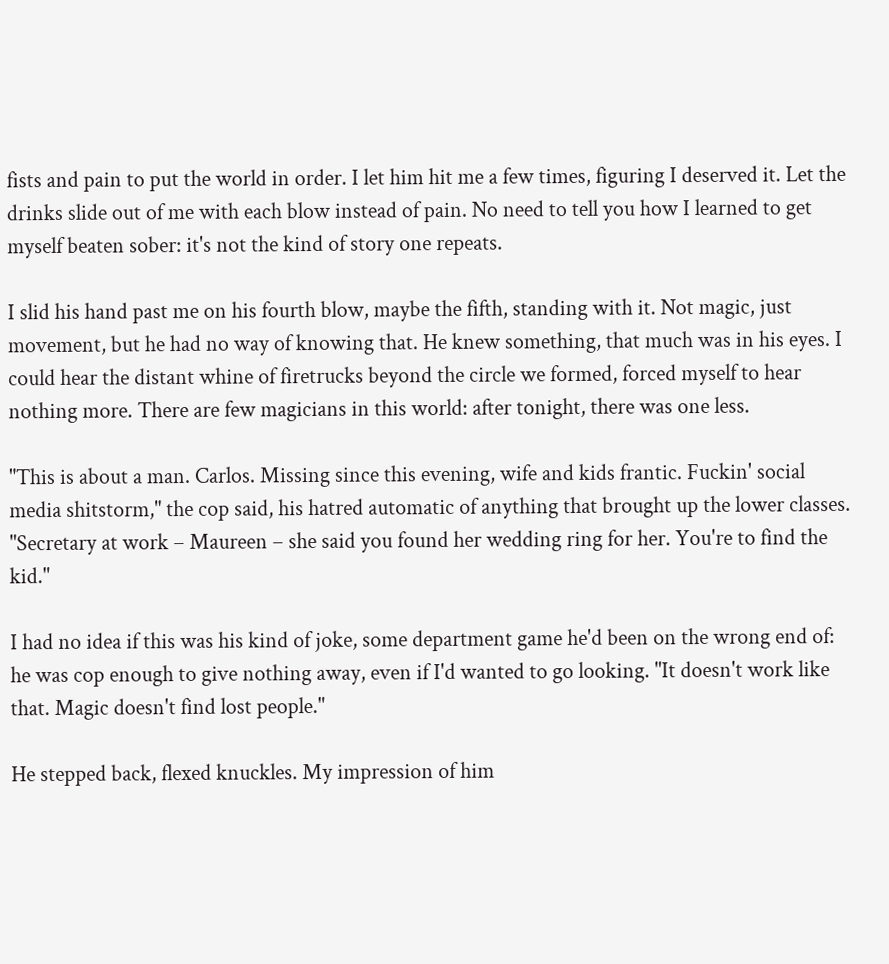fists and pain to put the world in order. I let him hit me a few times, figuring I deserved it. Let the drinks slide out of me with each blow instead of pain. No need to tell you how I learned to get myself beaten sober: it's not the kind of story one repeats.

I slid his hand past me on his fourth blow, maybe the fifth, standing with it. Not magic, just movement, but he had no way of knowing that. He knew something, that much was in his eyes. I could hear the distant whine of firetrucks beyond the circle we formed, forced myself to hear nothing more. There are few magicians in this world: after tonight, there was one less.

"This is about a man. Carlos. Missing since this evening, wife and kids frantic. Fuckin' social media shitstorm," the cop said, his hatred automatic of anything that brought up the lower classes. "Secretary at work – Maureen – she said you found her wedding ring for her. You're to find the kid."

I had no idea if this was his kind of joke, some department game he'd been on the wrong end of: he was cop enough to give nothing away, even if I'd wanted to go looking. "It doesn't work like that. Magic doesn't find lost people."

He stepped back, flexed knuckles. My impression of him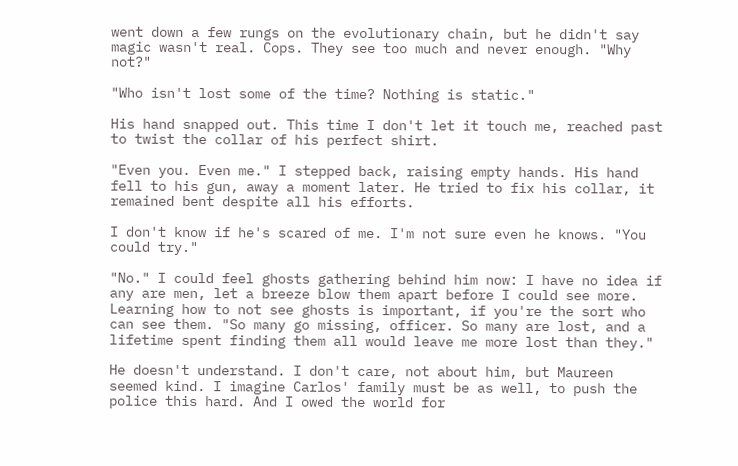went down a few rungs on the evolutionary chain, but he didn't say magic wasn't real. Cops. They see too much and never enough. "Why not?"

"Who isn't lost some of the time? Nothing is static."

His hand snapped out. This time I don't let it touch me, reached past to twist the collar of his perfect shirt.

"Even you. Even me." I stepped back, raising empty hands. His hand fell to his gun, away a moment later. He tried to fix his collar, it remained bent despite all his efforts.

I don't know if he's scared of me. I'm not sure even he knows. "You could try."

"No." I could feel ghosts gathering behind him now: I have no idea if any are men, let a breeze blow them apart before I could see more. Learning how to not see ghosts is important, if you're the sort who can see them. "So many go missing, officer. So many are lost, and a lifetime spent finding them all would leave me more lost than they."

He doesn't understand. I don't care, not about him, but Maureen seemed kind. I imagine Carlos' family must be as well, to push the police this hard. And I owed the world for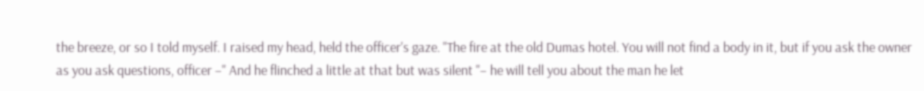the breeze, or so I told myself. I raised my head, held the officer's gaze. "The fire at the old Dumas hotel. You will not find a body in it, but if you ask the owner as you ask questions, officer –" And he flinched a little at that but was silent "– he will tell you about the man he let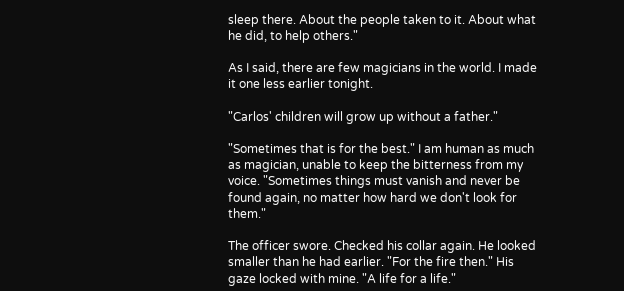sleep there. About the people taken to it. About what he did, to help others."

As I said, there are few magicians in the world. I made it one less earlier tonight.

"Carlos' children will grow up without a father."

"Sometimes that is for the best." I am human as much as magician, unable to keep the bitterness from my voice. "Sometimes things must vanish and never be found again, no matter how hard we don't look for them."

The officer swore. Checked his collar again. He looked smaller than he had earlier. "For the fire then." His gaze locked with mine. "A life for a life."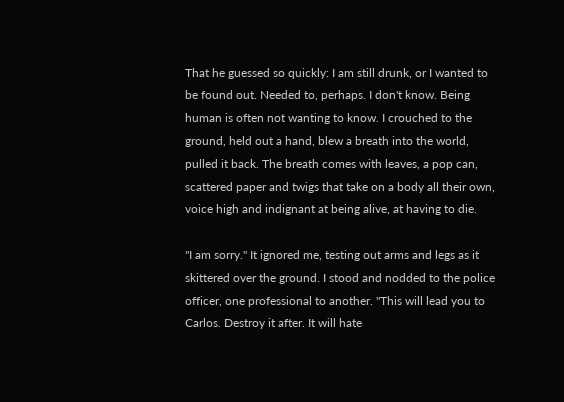That he guessed so quickly: I am still drunk, or I wanted to be found out. Needed to, perhaps. I don't know. Being human is often not wanting to know. I crouched to the ground, held out a hand, blew a breath into the world, pulled it back. The breath comes with leaves, a pop can, scattered paper and twigs that take on a body all their own, voice high and indignant at being alive, at having to die.

"I am sorry." It ignored me, testing out arms and legs as it skittered over the ground. I stood and nodded to the police officer, one professional to another. "This will lead you to Carlos. Destroy it after. It will hate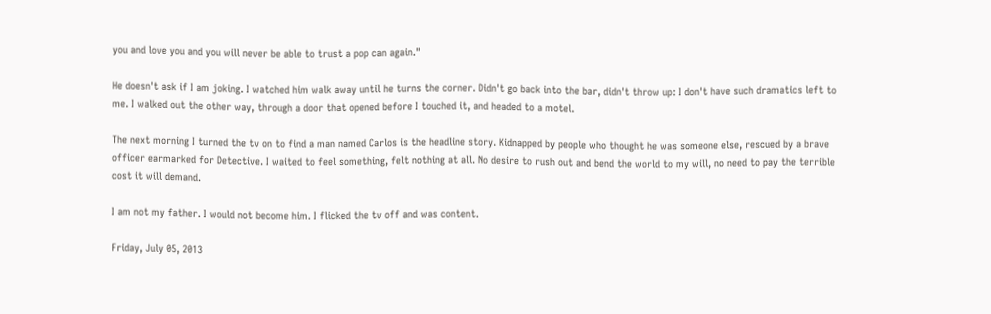you and love you and you will never be able to trust a pop can again."

He doesn't ask if I am joking. I watched him walk away until he turns the corner. Didn't go back into the bar, didn't throw up: I don't have such dramatics left to me. I walked out the other way, through a door that opened before I touched it, and headed to a motel.

The next morning I turned the tv on to find a man named Carlos is the headline story. Kidnapped by people who thought he was someone else, rescued by a brave officer earmarked for Detective. I waited to feel something, felt nothing at all. No desire to rush out and bend the world to my will, no need to pay the terrible cost it will demand.

I am not my father. I would not become him. I flicked the tv off and was content.

Friday, July 05, 2013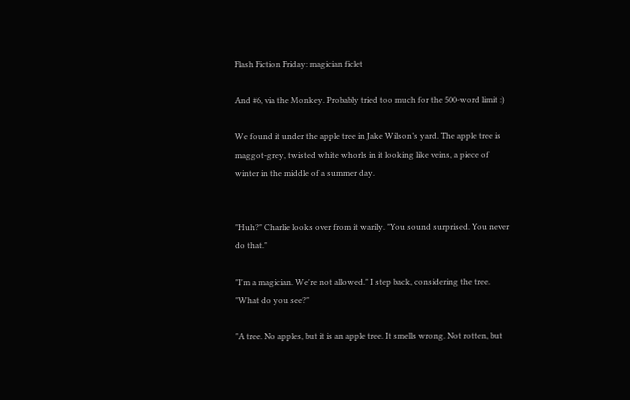Flash Fiction Friday: magician ficlet

And #6, via the Monkey. Probably tried too much for the 500-word limit :)

We found it under the apple tree in Jake Wilson’s yard. The apple tree is maggot-grey, twisted white whorls in it looking like veins, a piece of winter in the middle of a summer day.


"Huh?" Charlie looks over from it warily. "You sound surprised. You never do that."

"I'm a magician. We're not allowed." I step back, considering the tree. "What do you see?"

"A tree. No apples, but it is an apple tree. It smells wrong. Not rotten, but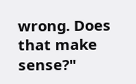wrong. Does that make sense?"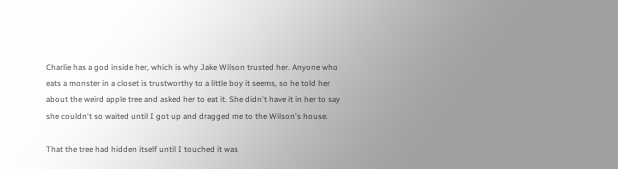Charlie has a god inside her, which is why Jake Wilson trusted her. Anyone who eats a monster in a closet is trustworthy to a little boy it seems, so he told her about the weird apple tree and asked her to eat it. She didn't have it in her to say she couldn't so waited until I got up and dragged me to the Wilson's house.

That the tree had hidden itself until I touched it was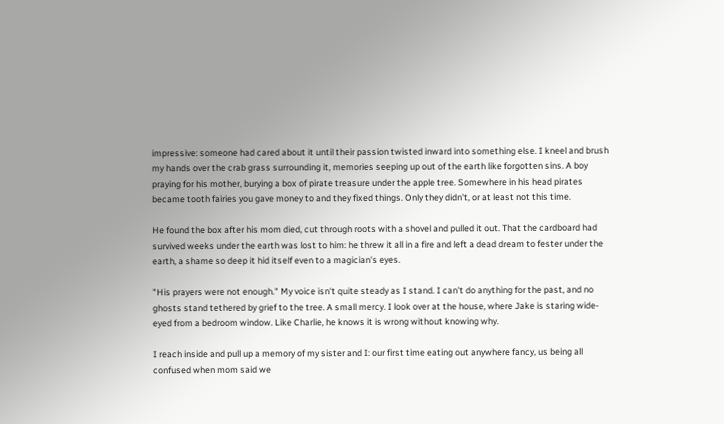impressive: someone had cared about it until their passion twisted inward into something else. I kneel and brush my hands over the crab grass surrounding it, memories seeping up out of the earth like forgotten sins. A boy praying for his mother, burying a box of pirate treasure under the apple tree. Somewhere in his head pirates became tooth fairies you gave money to and they fixed things. Only they didn't, or at least not this time.

He found the box after his mom died, cut through roots with a shovel and pulled it out. That the cardboard had survived weeks under the earth was lost to him: he threw it all in a fire and left a dead dream to fester under the earth, a shame so deep it hid itself even to a magician's eyes.

"His prayers were not enough." My voice isn't quite steady as I stand. I can't do anything for the past, and no ghosts stand tethered by grief to the tree. A small mercy. I look over at the house, where Jake is staring wide-eyed from a bedroom window. Like Charlie, he knows it is wrong without knowing why.

I reach inside and pull up a memory of my sister and I: our first time eating out anywhere fancy, us being all confused when mom said we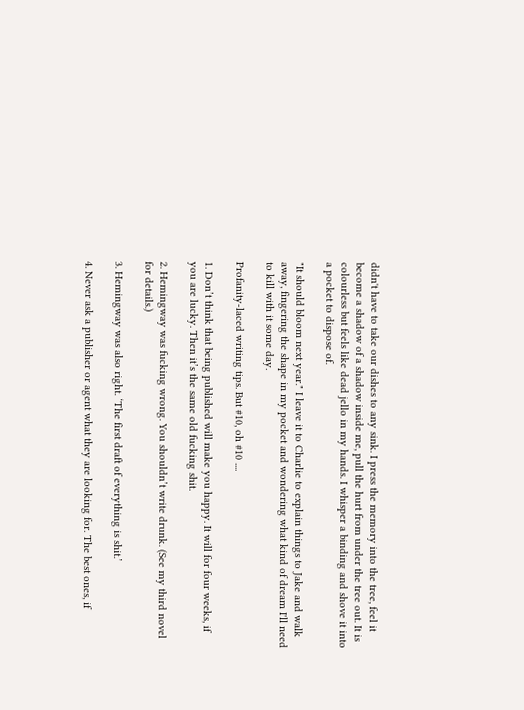didn't have to take our dishes to any sink. I press the memory into the tree, feel it become a shadow of a shadow inside me, pull the hurt from under the tree out. It is colourless but feels like dead jello in my hands. I whisper a binding and shove it into a pocket to dispose of.

"It should bloom next year." I leave it to Charlie to explain things to Jake and walk away, fingering the shape in my pocket and wondering what kind of dream I'll need to kill with it some day.

Profanity-laced writing tips. But #10, oh #10 ....

1. Don’t think that being published will make you happy. It will for four weeks, if you are lucky. Then it’s the same old fucking shit.

2. Hemingway was fucking wrong. You shouldn’t write drunk. (See my third novel for details.)

3. Hemingway was also right. ‘The first draft of everything is shit.’

4. Never ask a publisher or agent what they are looking for. The best ones, if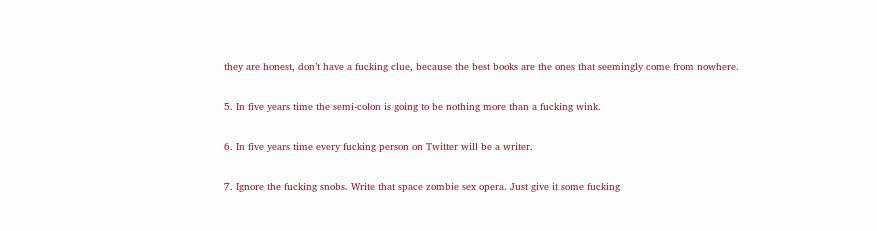they are honest, don’t have a fucking clue, because the best books are the ones that seemingly come from nowhere.

5. In five years time the semi-colon is going to be nothing more than a fucking wink.

6. In five years time every fucking person on Twitter will be a writer.

7. Ignore the fucking snobs. Write that space zombie sex opera. Just give it some fucking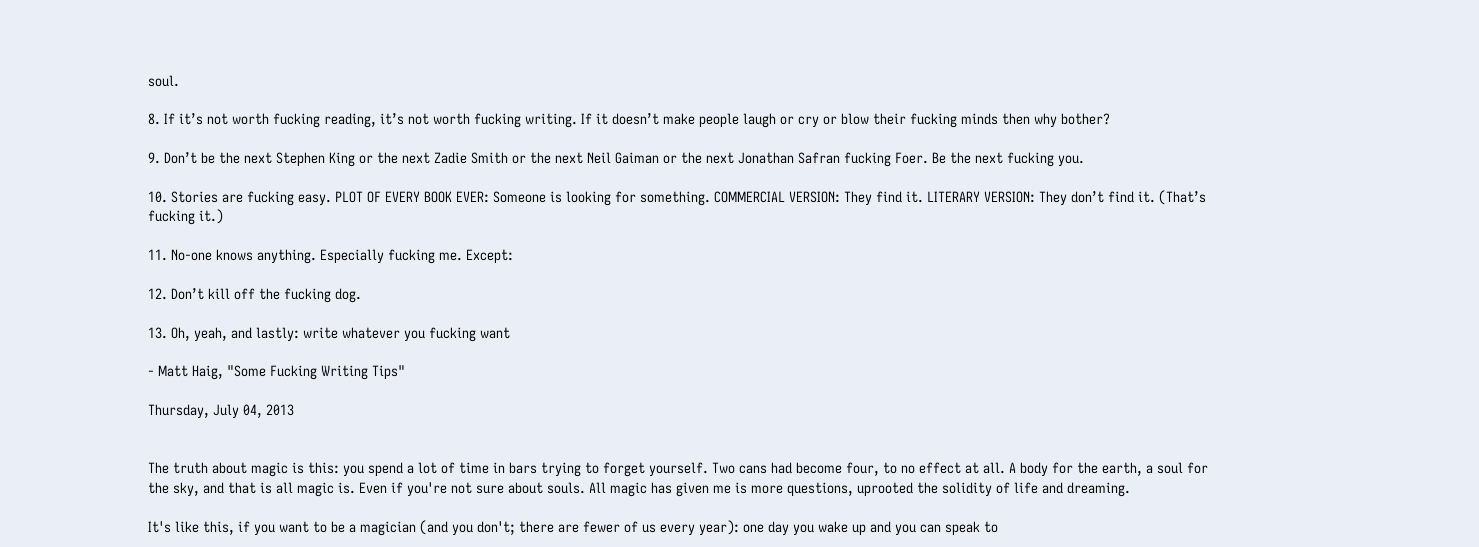soul.

8. If it’s not worth fucking reading, it’s not worth fucking writing. If it doesn’t make people laugh or cry or blow their fucking minds then why bother?

9. Don’t be the next Stephen King or the next Zadie Smith or the next Neil Gaiman or the next Jonathan Safran fucking Foer. Be the next fucking you.

10. Stories are fucking easy. PLOT OF EVERY BOOK EVER: Someone is looking for something. COMMERCIAL VERSION: They find it. LITERARY VERSION: They don’t find it. (That’s fucking it.)

11. No-one knows anything. Especially fucking me. Except:

12. Don’t kill off the fucking dog.

13. Oh, yeah, and lastly: write whatever you fucking want

- Matt Haig, "Some Fucking Writing Tips"

Thursday, July 04, 2013


The truth about magic is this: you spend a lot of time in bars trying to forget yourself. Two cans had become four, to no effect at all. A body for the earth, a soul for the sky, and that is all magic is. Even if you're not sure about souls. All magic has given me is more questions, uprooted the solidity of life and dreaming.

It's like this, if you want to be a magician (and you don't; there are fewer of us every year): one day you wake up and you can speak to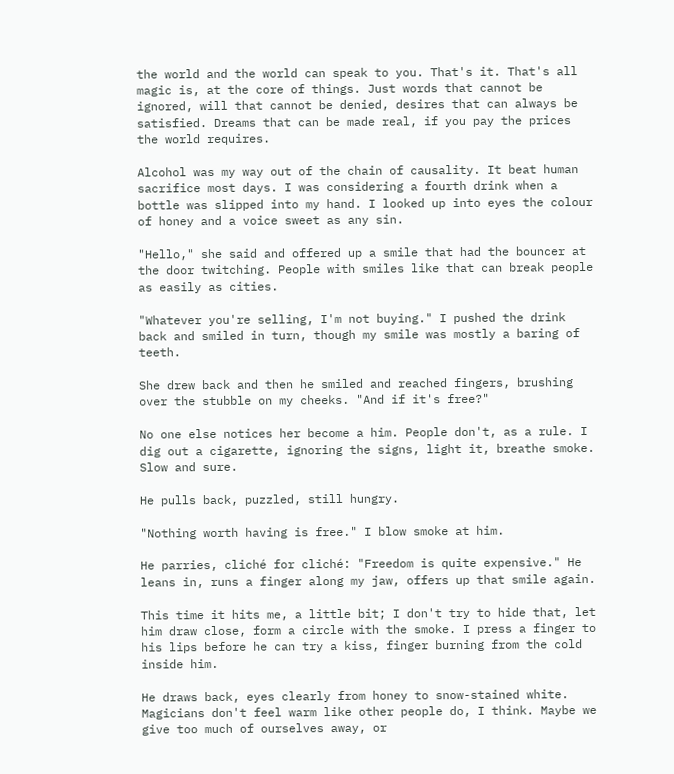the world and the world can speak to you. That's it. That's all magic is, at the core of things. Just words that cannot be ignored, will that cannot be denied, desires that can always be satisfied. Dreams that can be made real, if you pay the prices the world requires.

Alcohol was my way out of the chain of causality. It beat human sacrifice most days. I was considering a fourth drink when a bottle was slipped into my hand. I looked up into eyes the colour of honey and a voice sweet as any sin.

"Hello," she said and offered up a smile that had the bouncer at the door twitching. People with smiles like that can break people as easily as cities.

"Whatever you're selling, I'm not buying." I pushed the drink back and smiled in turn, though my smile was mostly a baring of teeth.

She drew back and then he smiled and reached fingers, brushing over the stubble on my cheeks. "And if it's free?"

No one else notices her become a him. People don't, as a rule. I dig out a cigarette, ignoring the signs, light it, breathe smoke. Slow and sure.

He pulls back, puzzled, still hungry.

"Nothing worth having is free." I blow smoke at him.

He parries, cliché for cliché: "Freedom is quite expensive." He leans in, runs a finger along my jaw, offers up that smile again.

This time it hits me, a little bit; I don't try to hide that, let him draw close, form a circle with the smoke. I press a finger to his lips before he can try a kiss, finger burning from the cold inside him.

He draws back, eyes clearly from honey to snow-stained white. Magicians don't feel warm like other people do, I think. Maybe we give too much of ourselves away, or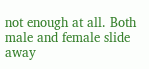not enough at all. Both male and female slide away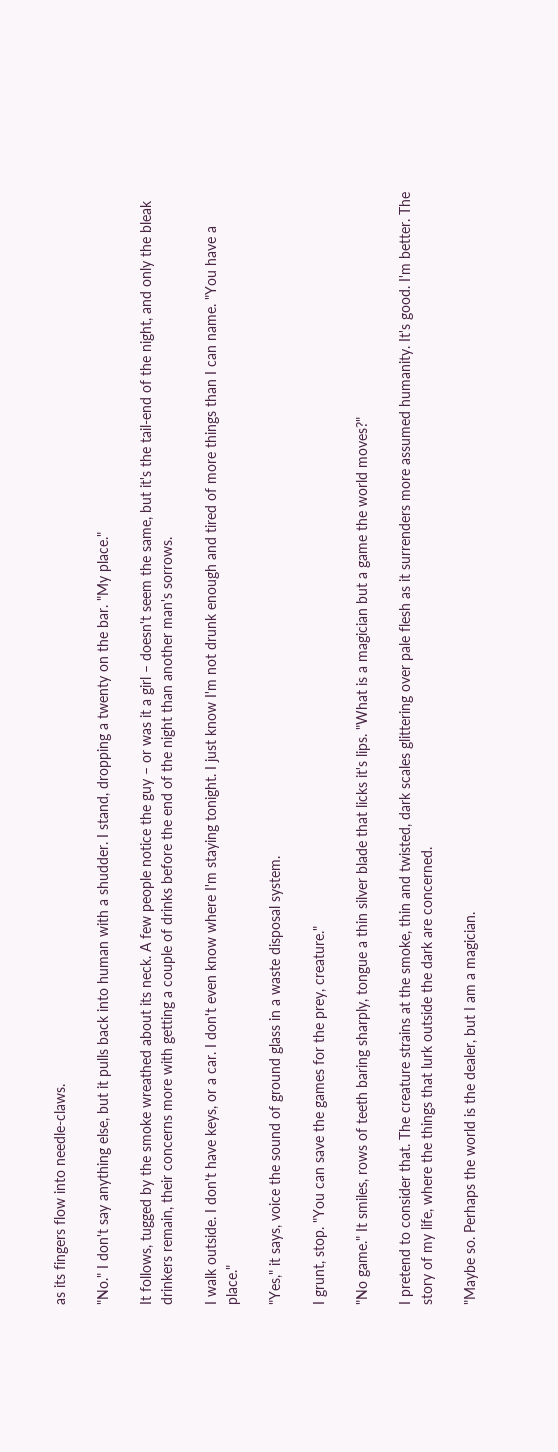as its fingers flow into needle-claws.

"No." I don't say anything else, but it pulls back into human with a shudder. I stand, dropping a twenty on the bar. "My place."

It follows, tugged by the smoke wreathed about its neck. A few people notice the guy – or was it a girl – doesn't seem the same, but it's the tail-end of the night, and only the bleak drinkers remain, their concerns more with getting a couple of drinks before the end of the night than another man's sorrows.

I walk outside. I don't have keys, or a car. I don't even know where I'm staying tonight. I just know I'm not drunk enough and tired of more things than I can name. "You have a place."

"Yes," it says, voice the sound of ground glass in a waste disposal system.

I grunt, stop. "You can save the games for the prey, creature."

"No game." It smiles, rows of teeth baring sharply, tongue a thin silver blade that licks it's lips. "What is a magician but a game the world moves?"

I pretend to consider that. The creature strains at the smoke, thin and twisted, dark scales glittering over pale flesh as it surrenders more assumed humanity. It's good. I'm better. The story of my life, where the things that lurk outside the dark are concerned.

"Maybe so. Perhaps the world is the dealer, but I am a magician.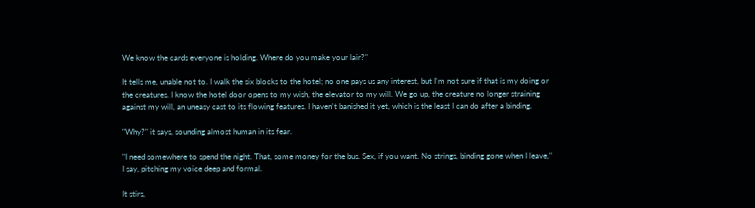We know the cards everyone is holding. Where do you make your lair?"

It tells me, unable not to. I walk the six blocks to the hotel; no one pays us any interest, but I'm not sure if that is my doing or the creatures. I know the hotel door opens to my wish, the elevator to my will. We go up, the creature no longer straining against my will, an uneasy cast to its flowing features. I haven't banished it yet, which is the least I can do after a binding.

"Why?" it says, sounding almost human in its fear.

"I need somewhere to spend the night. That, some money for the bus. Sex, if you want. No strings, binding gone when I leave," I say, pitching my voice deep and formal.

It stirs,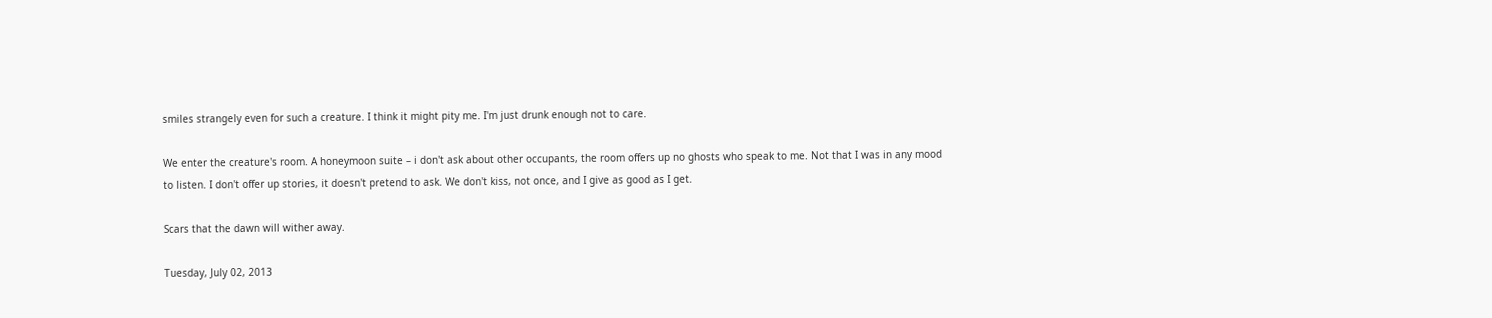smiles strangely even for such a creature. I think it might pity me. I'm just drunk enough not to care.

We enter the creature's room. A honeymoon suite – i don't ask about other occupants, the room offers up no ghosts who speak to me. Not that I was in any mood to listen. I don't offer up stories, it doesn't pretend to ask. We don't kiss, not once, and I give as good as I get.

Scars that the dawn will wither away.

Tuesday, July 02, 2013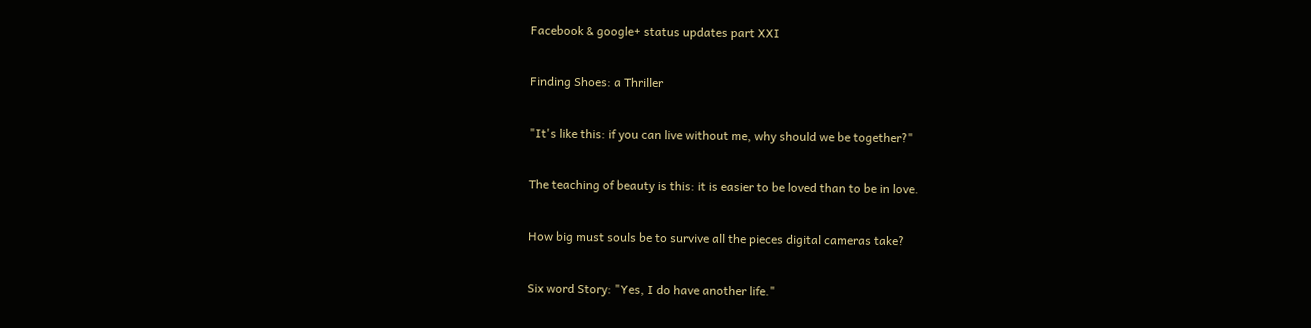Facebook & google+ status updates part XXI

Finding Shoes: a Thriller

"It's like this: if you can live without me, why should we be together?"

The teaching of beauty is this: it is easier to be loved than to be in love.

How big must souls be to survive all the pieces digital cameras take?

Six word Story: "Yes, I do have another life."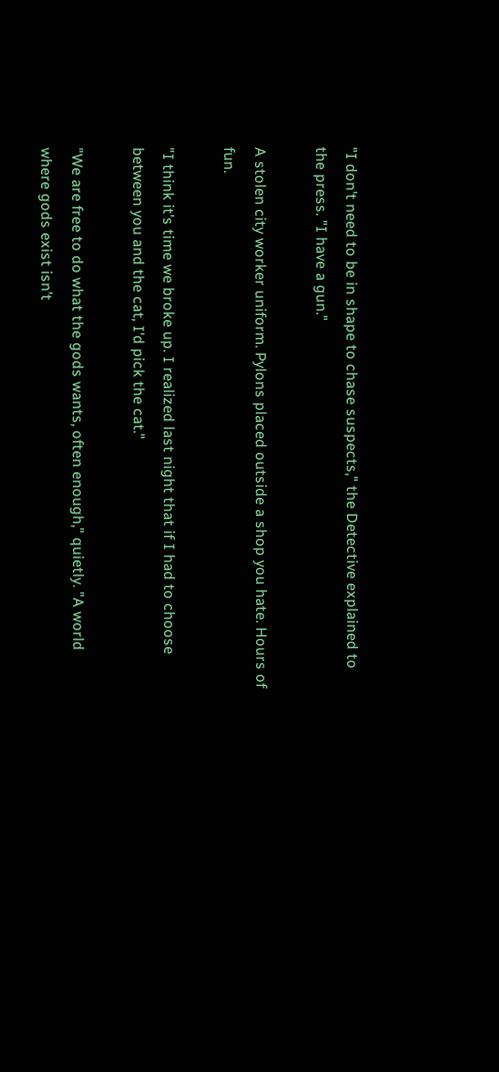"I don't need to be in shape to chase suspects," the Detective explained to the press. "I have a gun."

A stolen city worker uniform. Pylons placed outside a shop you hate. Hours of fun.

"I think it's time we broke up. I realized last night that if I had to choose between you and the cat, I'd pick the cat."

"We are free to do what the gods wants, often enough," quietly. "A world where gods exist isn’t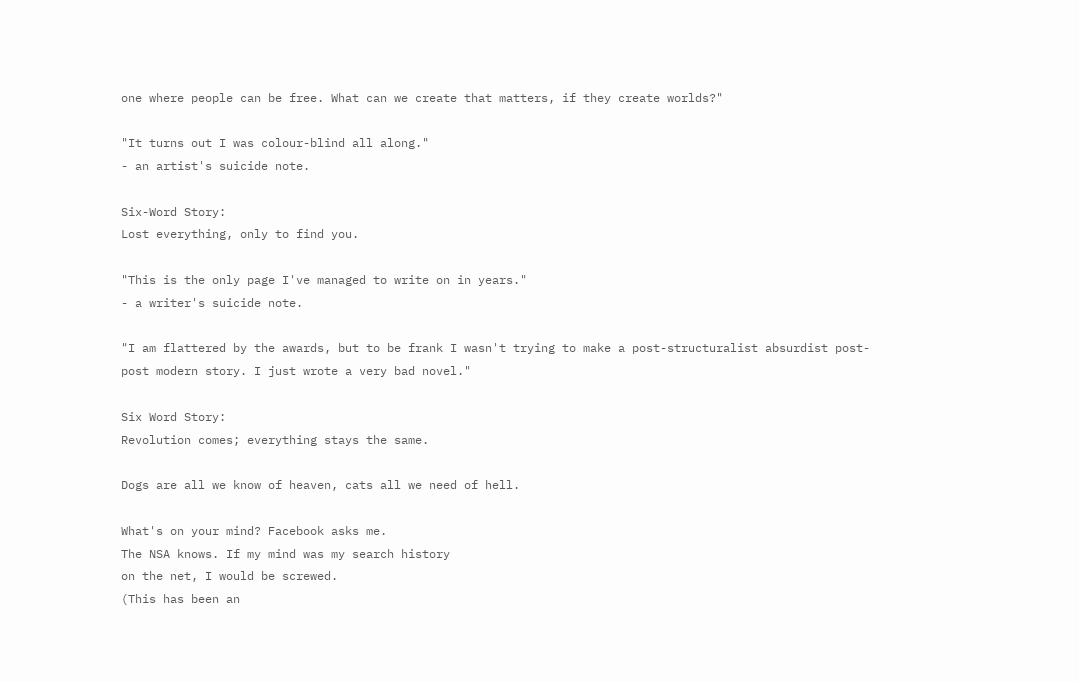one where people can be free. What can we create that matters, if they create worlds?"

"It turns out I was colour-blind all along."
- an artist's suicide note.

Six-Word Story:
Lost everything, only to find you.

"This is the only page I've managed to write on in years."
- a writer's suicide note.

"I am flattered by the awards, but to be frank I wasn't trying to make a post-structuralist absurdist post-post modern story. I just wrote a very bad novel."

Six Word Story:
Revolution comes; everything stays the same.

Dogs are all we know of heaven, cats all we need of hell.

What's on your mind? Facebook asks me.
The NSA knows. If my mind was my search history
on the net, I would be screwed.
(This has been an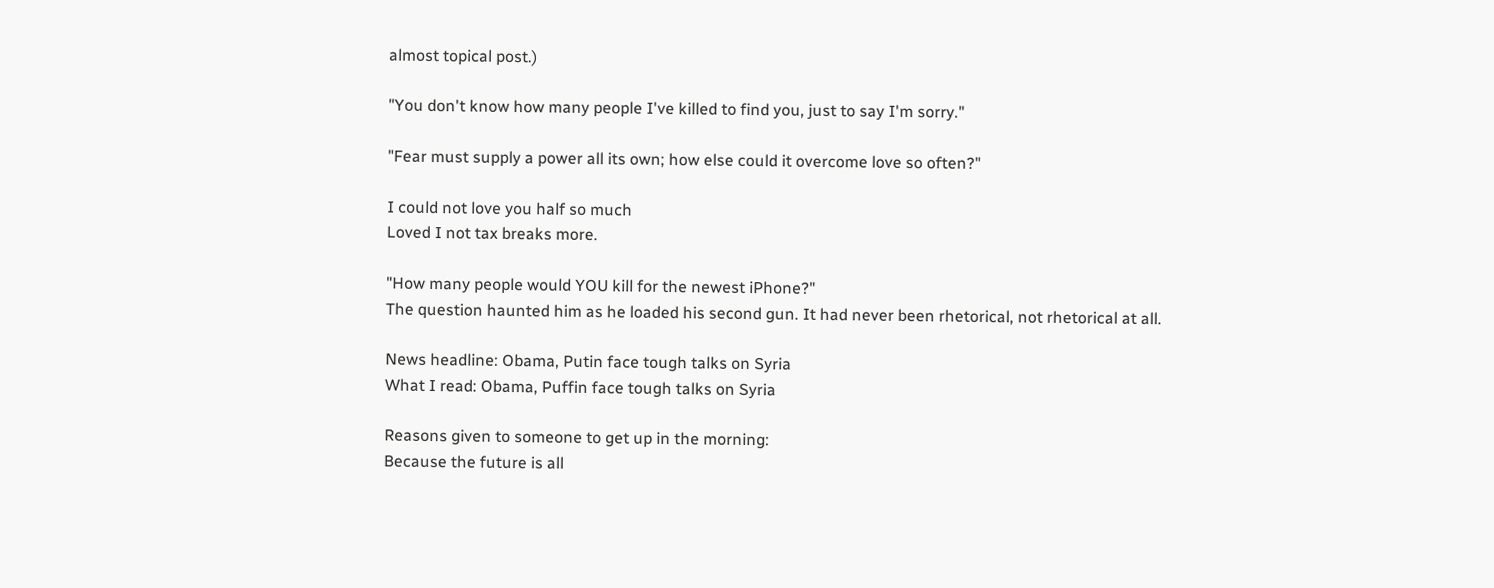almost topical post.)

"You don't know how many people I've killed to find you, just to say I'm sorry."

"Fear must supply a power all its own; how else could it overcome love so often?"

I could not love you half so much
Loved I not tax breaks more.

"How many people would YOU kill for the newest iPhone?"
The question haunted him as he loaded his second gun. It had never been rhetorical, not rhetorical at all.

News headline: Obama, Putin face tough talks on Syria
What I read: Obama, Puffin face tough talks on Syria

Reasons given to someone to get up in the morning:
Because the future is all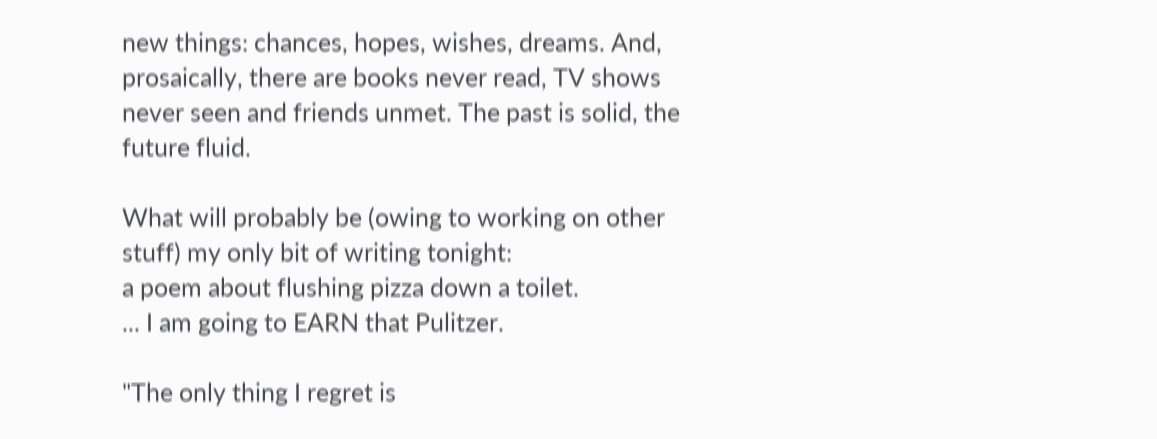new things: chances, hopes, wishes, dreams. And, prosaically, there are books never read, TV shows never seen and friends unmet. The past is solid, the future fluid.

What will probably be (owing to working on other stuff) my only bit of writing tonight:
a poem about flushing pizza down a toilet.
... I am going to EARN that Pulitzer.

"The only thing I regret is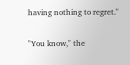having nothing to regret."

"You know," the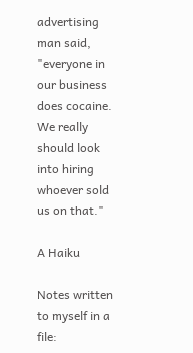advertising man said, "everyone in our business does cocaine. We really should look into hiring whoever sold us on that."

A Haiku

Notes written to myself in a file: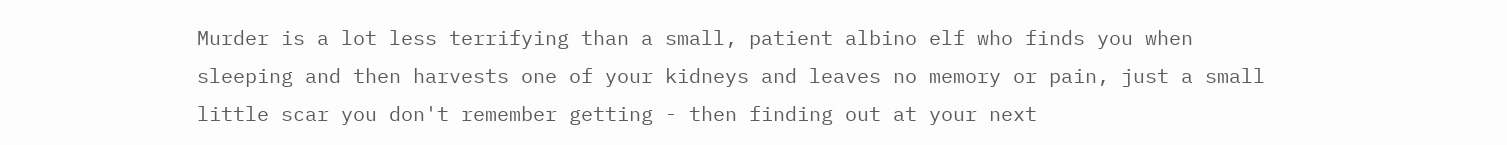Murder is a lot less terrifying than a small, patient albino elf who finds you when sleeping and then harvests one of your kidneys and leaves no memory or pain, just a small little scar you don't remember getting - then finding out at your next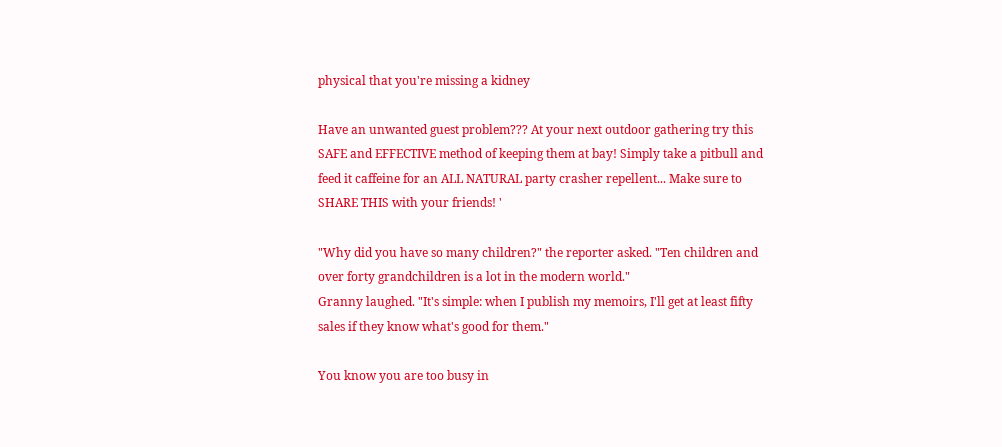physical that you're missing a kidney

Have an unwanted guest problem??? At your next outdoor gathering try this SAFE and EFFECTIVE method of keeping them at bay! Simply take a pitbull and feed it caffeine for an ALL NATURAL party crasher repellent... Make sure to SHARE THIS with your friends! '

"Why did you have so many children?" the reporter asked. "Ten children and over forty grandchildren is a lot in the modern world."
Granny laughed. "It's simple: when I publish my memoirs, I'll get at least fifty sales if they know what's good for them."

You know you are too busy in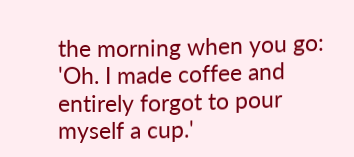the morning when you go: 'Oh. I made coffee and entirely forgot to pour myself a cup.'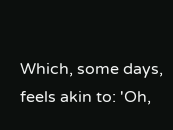Which, some days, feels akin to: 'Oh,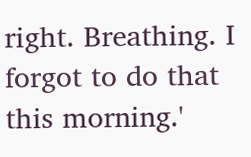right. Breathing. I forgot to do that this morning.'